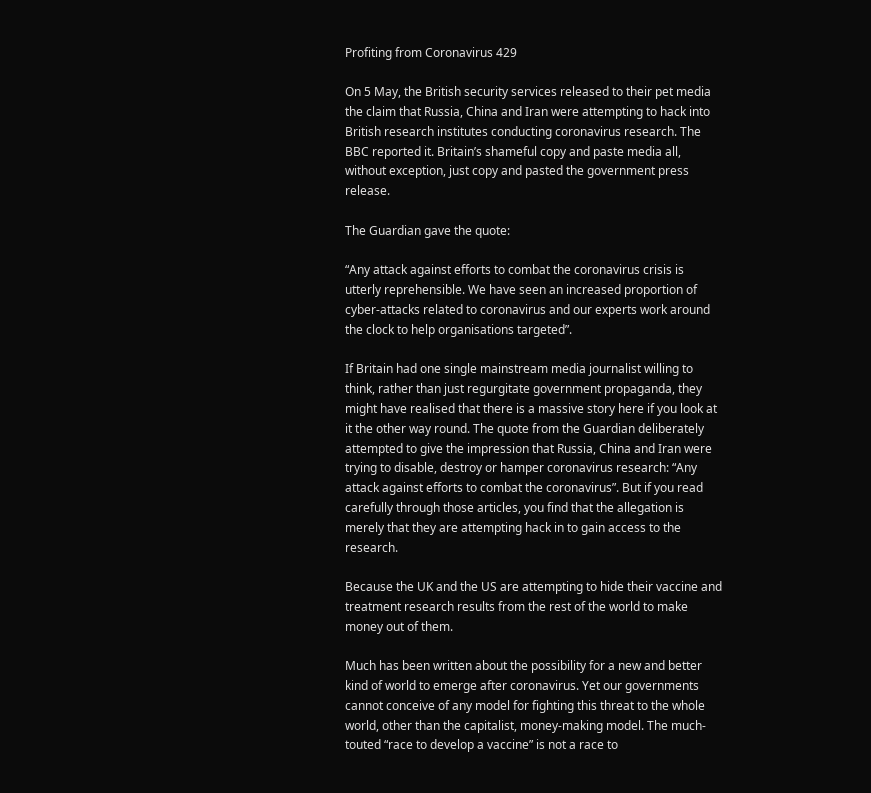Profiting from Coronavirus 429

On 5 May, the British security services released to their pet media the claim that Russia, China and Iran were attempting to hack into British research institutes conducting coronavirus research. The BBC reported it. Britain’s shameful copy and paste media all, without exception, just copy and pasted the government press release.

The Guardian gave the quote:

“Any attack against efforts to combat the coronavirus crisis is utterly reprehensible. We have seen an increased proportion of cyber-attacks related to coronavirus and our experts work around the clock to help organisations targeted”.

If Britain had one single mainstream media journalist willing to think, rather than just regurgitate government propaganda, they might have realised that there is a massive story here if you look at it the other way round. The quote from the Guardian deliberately attempted to give the impression that Russia, China and Iran were trying to disable, destroy or hamper coronavirus research: “Any attack against efforts to combat the coronavirus”. But if you read carefully through those articles, you find that the allegation is merely that they are attempting hack in to gain access to the research.

Because the UK and the US are attempting to hide their vaccine and treatment research results from the rest of the world to make money out of them.

Much has been written about the possibility for a new and better kind of world to emerge after coronavirus. Yet our governments cannot conceive of any model for fighting this threat to the whole world, other than the capitalist, money-making model. The much-touted “race to develop a vaccine” is not a race to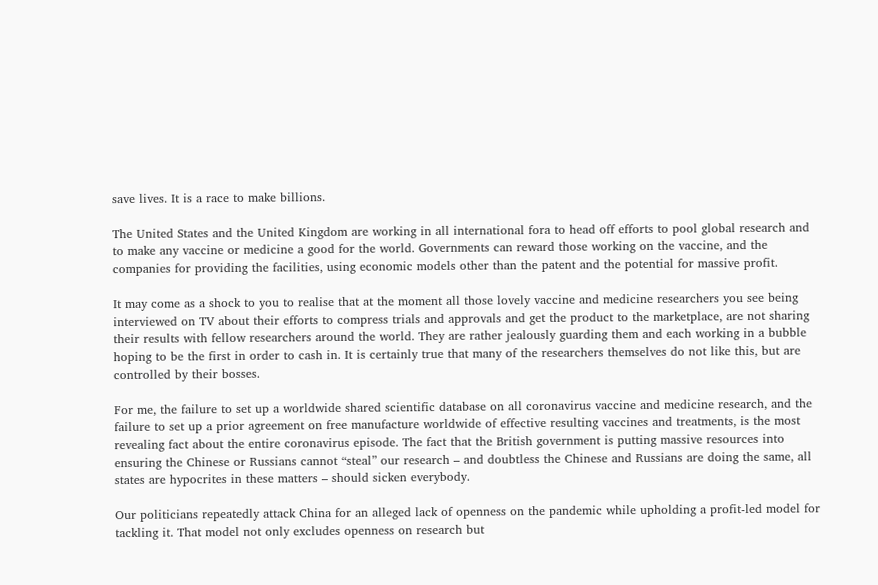save lives. It is a race to make billions.

The United States and the United Kingdom are working in all international fora to head off efforts to pool global research and to make any vaccine or medicine a good for the world. Governments can reward those working on the vaccine, and the companies for providing the facilities, using economic models other than the patent and the potential for massive profit.

It may come as a shock to you to realise that at the moment all those lovely vaccine and medicine researchers you see being interviewed on TV about their efforts to compress trials and approvals and get the product to the marketplace, are not sharing their results with fellow researchers around the world. They are rather jealously guarding them and each working in a bubble hoping to be the first in order to cash in. It is certainly true that many of the researchers themselves do not like this, but are controlled by their bosses.

For me, the failure to set up a worldwide shared scientific database on all coronavirus vaccine and medicine research, and the failure to set up a prior agreement on free manufacture worldwide of effective resulting vaccines and treatments, is the most revealing fact about the entire coronavirus episode. The fact that the British government is putting massive resources into ensuring the Chinese or Russians cannot “steal” our research – and doubtless the Chinese and Russians are doing the same, all states are hypocrites in these matters – should sicken everybody.

Our politicians repeatedly attack China for an alleged lack of openness on the pandemic while upholding a profit-led model for tackling it. That model not only excludes openness on research but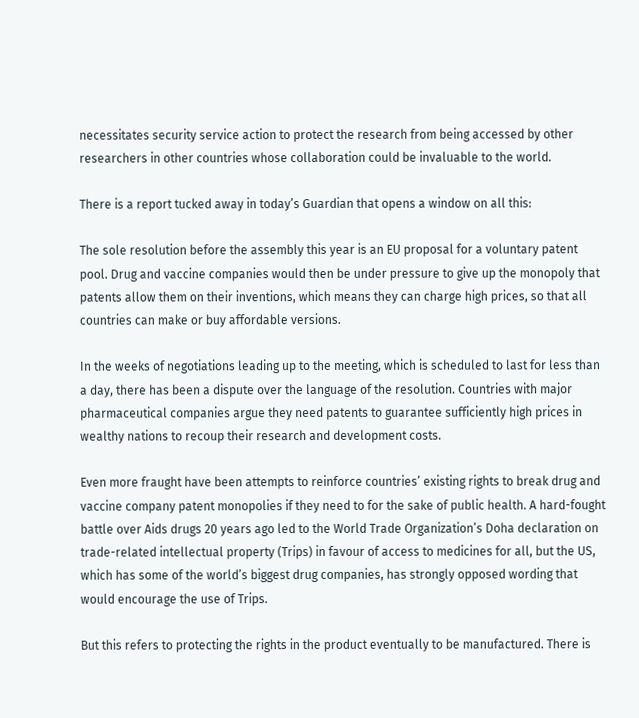necessitates security service action to protect the research from being accessed by other researchers in other countries whose collaboration could be invaluable to the world.

There is a report tucked away in today’s Guardian that opens a window on all this:

The sole resolution before the assembly this year is an EU proposal for a voluntary patent pool. Drug and vaccine companies would then be under pressure to give up the monopoly that patents allow them on their inventions, which means they can charge high prices, so that all countries can make or buy affordable versions.

In the weeks of negotiations leading up to the meeting, which is scheduled to last for less than a day, there has been a dispute over the language of the resolution. Countries with major pharmaceutical companies argue they need patents to guarantee sufficiently high prices in wealthy nations to recoup their research and development costs.

Even more fraught have been attempts to reinforce countries’ existing rights to break drug and vaccine company patent monopolies if they need to for the sake of public health. A hard-fought battle over Aids drugs 20 years ago led to the World Trade Organization’s Doha declaration on trade-related intellectual property (Trips) in favour of access to medicines for all, but the US, which has some of the world’s biggest drug companies, has strongly opposed wording that would encourage the use of Trips.

But this refers to protecting the rights in the product eventually to be manufactured. There is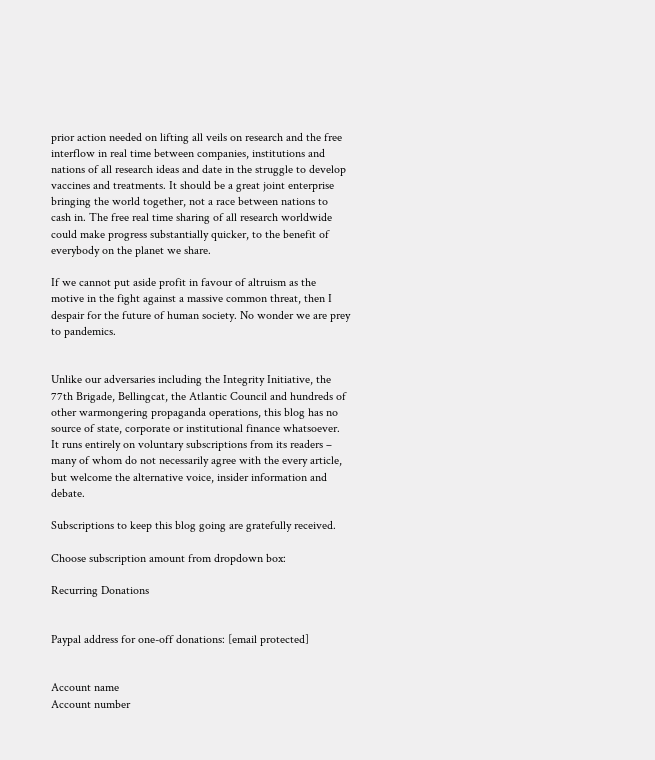prior action needed on lifting all veils on research and the free interflow in real time between companies, institutions and nations of all research ideas and date in the struggle to develop vaccines and treatments. It should be a great joint enterprise bringing the world together, not a race between nations to cash in. The free real time sharing of all research worldwide could make progress substantially quicker, to the benefit of everybody on the planet we share.

If we cannot put aside profit in favour of altruism as the motive in the fight against a massive common threat, then I despair for the future of human society. No wonder we are prey to pandemics.


Unlike our adversaries including the Integrity Initiative, the 77th Brigade, Bellingcat, the Atlantic Council and hundreds of other warmongering propaganda operations, this blog has no source of state, corporate or institutional finance whatsoever. It runs entirely on voluntary subscriptions from its readers – many of whom do not necessarily agree with the every article, but welcome the alternative voice, insider information and debate.

Subscriptions to keep this blog going are gratefully received.

Choose subscription amount from dropdown box:

Recurring Donations


Paypal address for one-off donations: [email protected]


Account name
Account number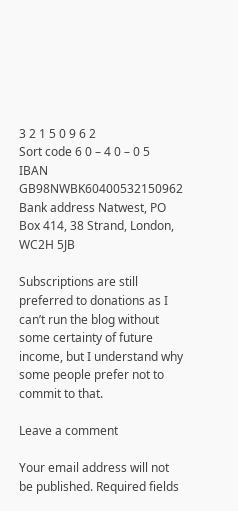3 2 1 5 0 9 6 2
Sort code 6 0 – 4 0 – 0 5
IBAN GB98NWBK60400532150962
Bank address Natwest, PO Box 414, 38 Strand, London, WC2H 5JB

Subscriptions are still preferred to donations as I can’t run the blog without some certainty of future income, but I understand why some people prefer not to commit to that.

Leave a comment

Your email address will not be published. Required fields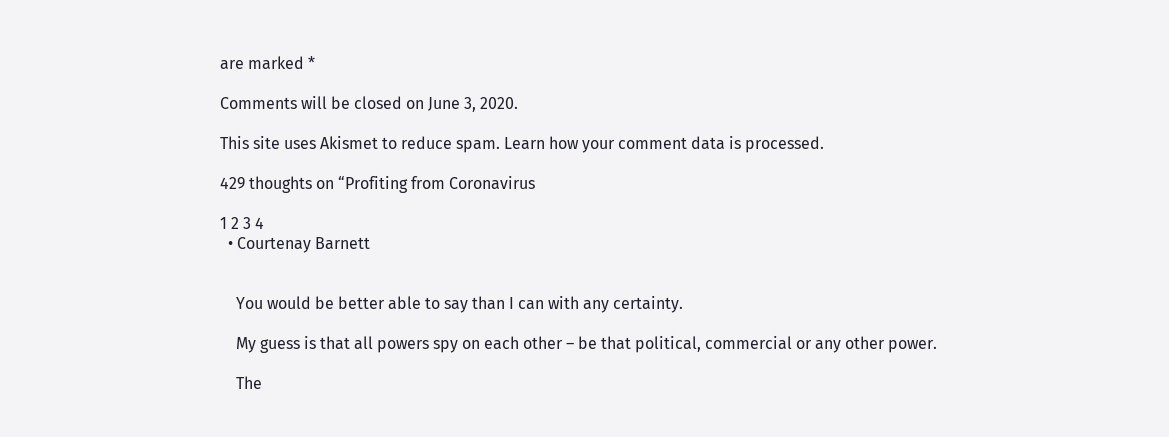are marked *

Comments will be closed on June 3, 2020.

This site uses Akismet to reduce spam. Learn how your comment data is processed.

429 thoughts on “Profiting from Coronavirus

1 2 3 4
  • Courtenay Barnett


    You would be better able to say than I can with any certainty.

    My guess is that all powers spy on each other – be that political, commercial or any other power.

    The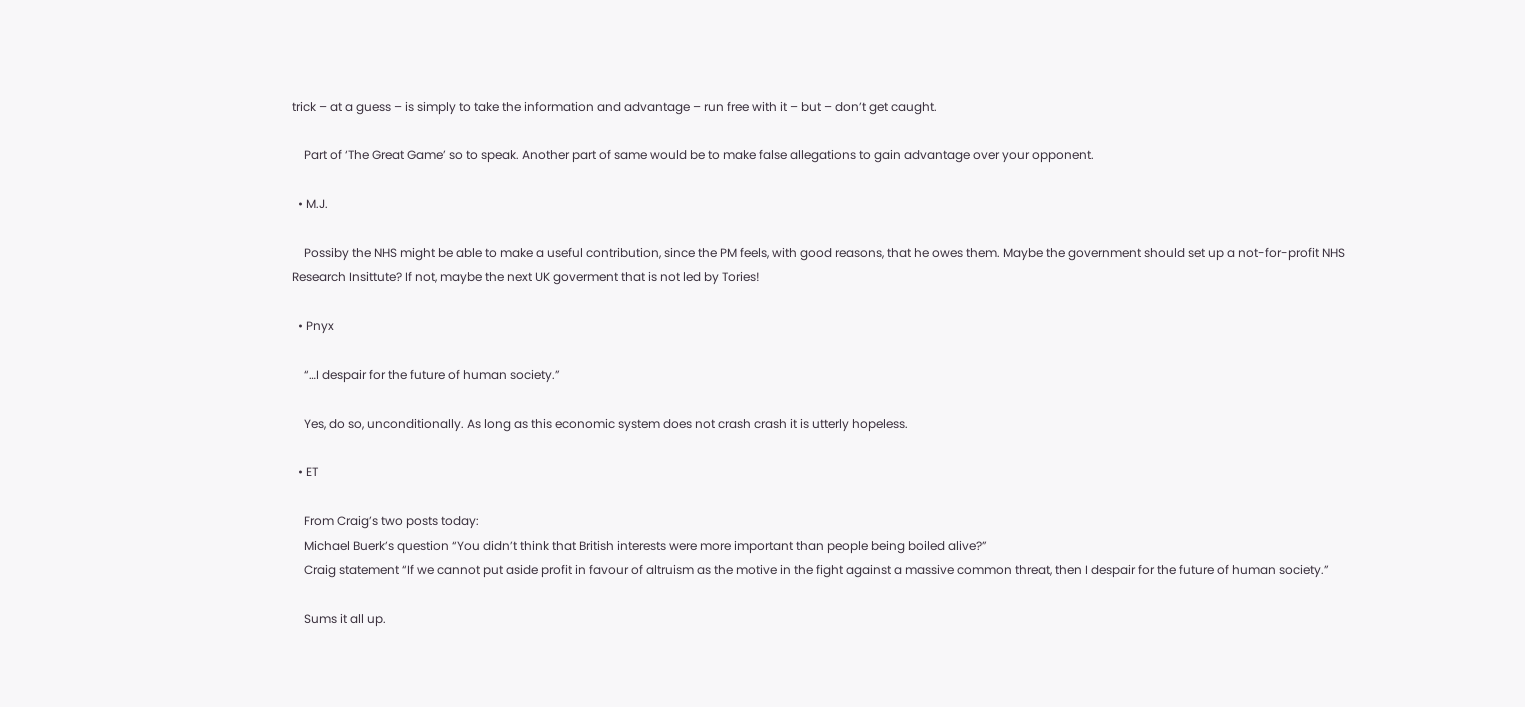trick – at a guess – is simply to take the information and advantage – run free with it – but – don’t get caught.

    Part of ‘The Great Game’ so to speak. Another part of same would be to make false allegations to gain advantage over your opponent.

  • M.J.

    Possiby the NHS might be able to make a useful contribution, since the PM feels, with good reasons, that he owes them. Maybe the government should set up a not-for-profit NHS Research Insittute? If not, maybe the next UK goverment that is not led by Tories!

  • Pnyx

    “…I despair for the future of human society.”

    Yes, do so, unconditionally. As long as this economic system does not crash crash it is utterly hopeless.

  • ET

    From Craig’s two posts today:
    Michael Buerk’s question “You didn’t think that British interests were more important than people being boiled alive?”
    Craig statement “If we cannot put aside profit in favour of altruism as the motive in the fight against a massive common threat, then I despair for the future of human society.”

    Sums it all up.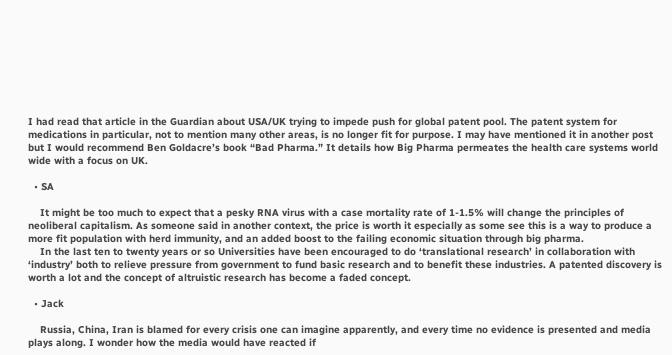I had read that article in the Guardian about USA/UK trying to impede push for global patent pool. The patent system for medications in particular, not to mention many other areas, is no longer fit for purpose. I may have mentioned it in another post but I would recommend Ben Goldacre’s book “Bad Pharma.” It details how Big Pharma permeates the health care systems world wide with a focus on UK.

  • SA

    It might be too much to expect that a pesky RNA virus with a case mortality rate of 1-1.5% will change the principles of neoliberal capitalism. As someone said in another context, the price is worth it especially as some see this is a way to produce a more fit population with herd immunity, and an added boost to the failing economic situation through big pharma.
    In the last ten to twenty years or so Universities have been encouraged to do ‘translational research’ in collaboration with ‘industry’ both to relieve pressure from government to fund basic research and to benefit these industries. A patented discovery is worth a lot and the concept of altruistic research has become a faded concept.

  • Jack

    Russia, China, Iran is blamed for every crisis one can imagine apparently, and every time no evidence is presented and media plays along. I wonder how the media would have reacted if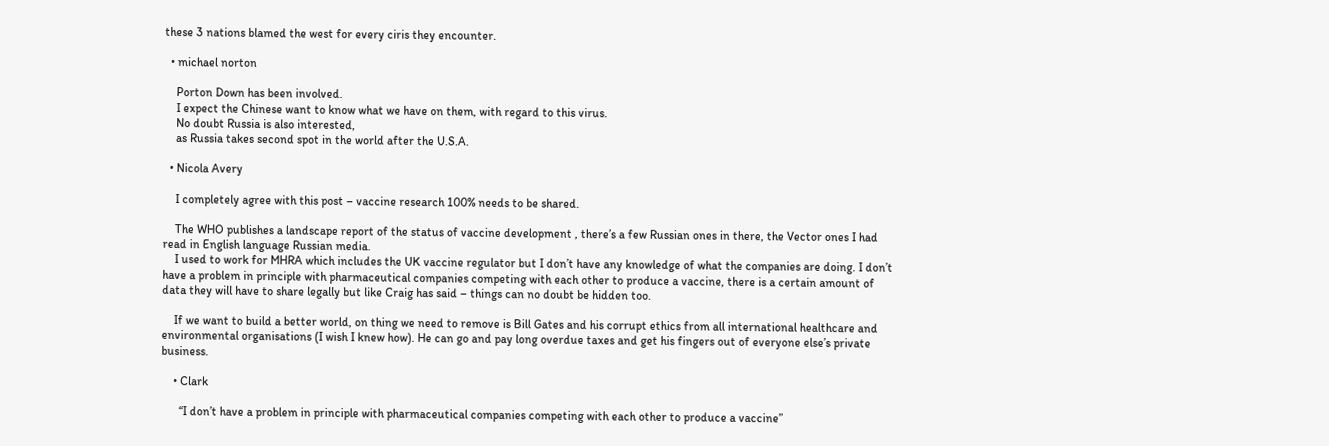these 3 nations blamed the west for every ciris they encounter.

  • michael norton

    Porton Down has been involved.
    I expect the Chinese want to know what we have on them, with regard to this virus.
    No doubt Russia is also interested,
    as Russia takes second spot in the world after the U.S.A.

  • Nicola Avery

    I completely agree with this post – vaccine research 100% needs to be shared.

    The WHO publishes a landscape report of the status of vaccine development , there’s a few Russian ones in there, the Vector ones I had read in English language Russian media.
    I used to work for MHRA which includes the UK vaccine regulator but I don’t have any knowledge of what the companies are doing. I don’t have a problem in principle with pharmaceutical companies competing with each other to produce a vaccine, there is a certain amount of data they will have to share legally but like Craig has said – things can no doubt be hidden too.

    If we want to build a better world, on thing we need to remove is Bill Gates and his corrupt ethics from all international healthcare and environmental organisations (I wish I knew how). He can go and pay long overdue taxes and get his fingers out of everyone else’s private business.

    • Clark

      “I don’t have a problem in principle with pharmaceutical companies competing with each other to produce a vaccine”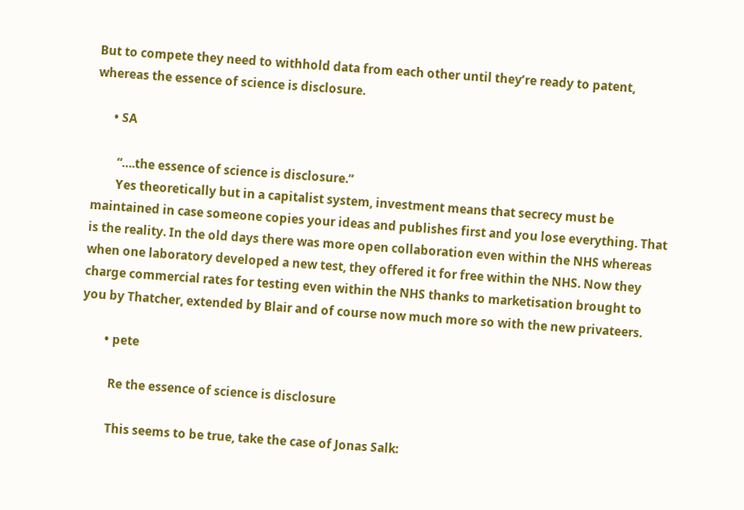But to compete they need to withhold data from each other until they’re ready to patent, whereas the essence of science is disclosure.

      • SA

        “….the essence of science is disclosure.”
        Yes theoretically but in a capitalist system, investment means that secrecy must be maintained in case someone copies your ideas and publishes first and you lose everything. That is the reality. In the old days there was more open collaboration even within the NHS whereas when one laboratory developed a new test, they offered it for free within the NHS. Now they charge commercial rates for testing even within the NHS thanks to marketisation brought to you by Thatcher, extended by Blair and of course now much more so with the new privateers.

        • pete

          Re the essence of science is disclosure

          This seems to be true, take the case of Jonas Salk: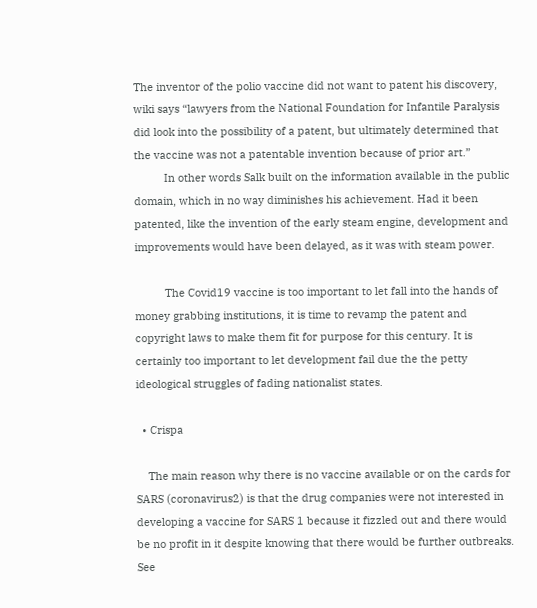The inventor of the polio vaccine did not want to patent his discovery, wiki says “lawyers from the National Foundation for Infantile Paralysis did look into the possibility of a patent, but ultimately determined that the vaccine was not a patentable invention because of prior art.”
          In other words Salk built on the information available in the public domain, which in no way diminishes his achievement. Had it been patented, like the invention of the early steam engine, development and improvements would have been delayed, as it was with steam power.

          The Covid19 vaccine is too important to let fall into the hands of money grabbing institutions, it is time to revamp the patent and copyright laws to make them fit for purpose for this century. It is certainly too important to let development fail due the the petty ideological struggles of fading nationalist states.

  • Crispa

    The main reason why there is no vaccine available or on the cards for SARS (coronavirus2) is that the drug companies were not interested in developing a vaccine for SARS 1 because it fizzled out and there would be no profit in it despite knowing that there would be further outbreaks. See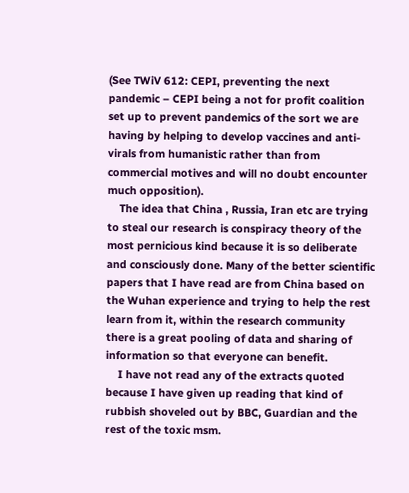(See TWiV 612: CEPI, preventing the next pandemic – CEPI being a not for profit coalition set up to prevent pandemics of the sort we are having by helping to develop vaccines and anti-virals from humanistic rather than from commercial motives and will no doubt encounter much opposition).
    The idea that China , Russia, Iran etc are trying to steal our research is conspiracy theory of the most pernicious kind because it is so deliberate and consciously done. Many of the better scientific papers that I have read are from China based on the Wuhan experience and trying to help the rest learn from it, within the research community there is a great pooling of data and sharing of information so that everyone can benefit.
    I have not read any of the extracts quoted because I have given up reading that kind of rubbish shoveled out by BBC, Guardian and the rest of the toxic msm.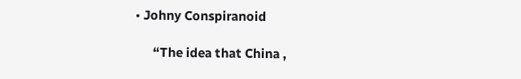• Johny Conspiranoid

      “The idea that China ,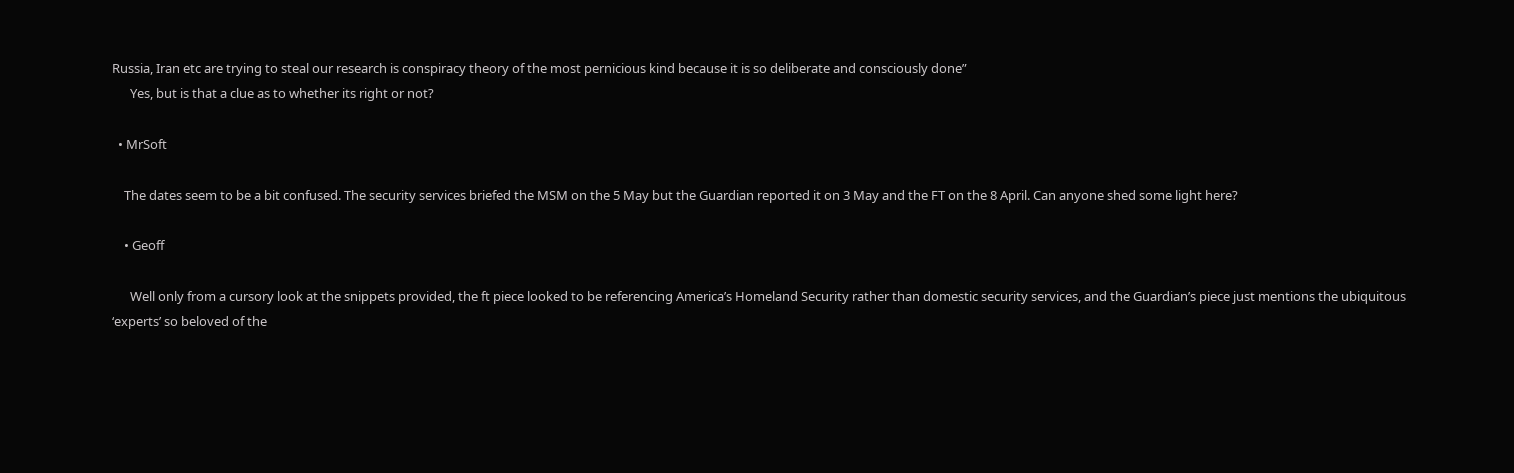Russia, Iran etc are trying to steal our research is conspiracy theory of the most pernicious kind because it is so deliberate and consciously done”
      Yes, but is that a clue as to whether its right or not?

  • MrSoft

    The dates seem to be a bit confused. The security services briefed the MSM on the 5 May but the Guardian reported it on 3 May and the FT on the 8 April. Can anyone shed some light here?

    • Geoff

      Well only from a cursory look at the snippets provided, the ft piece looked to be referencing America’s Homeland Security rather than domestic security services, and the Guardian’s piece just mentions the ubiquitous ‘experts’ so beloved of the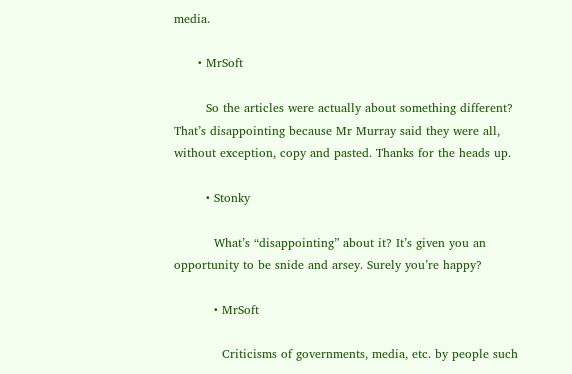media.

      • MrSoft

        So the articles were actually about something different? That’s disappointing because Mr Murray said they were all, without exception, copy and pasted. Thanks for the heads up.

        • Stonky

          What’s “disappointing” about it? It’s given you an opportunity to be snide and arsey. Surely you’re happy?

          • MrSoft

            Criticisms of governments, media, etc. by people such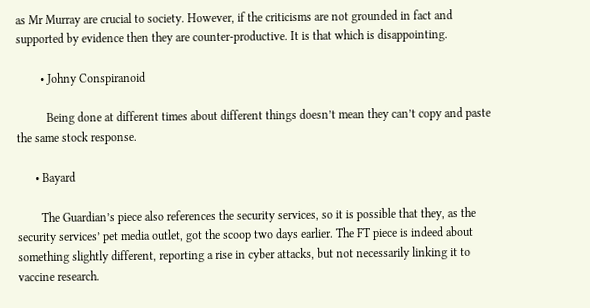as Mr Murray are crucial to society. However, if the criticisms are not grounded in fact and supported by evidence then they are counter-productive. It is that which is disappointing.

        • Johny Conspiranoid

          Being done at different times about different things doesn’t mean they can’t copy and paste the same stock response.

      • Bayard

        The Guardian’s piece also references the security services, so it is possible that they, as the security services’ pet media outlet, got the scoop two days earlier. The FT piece is indeed about something slightly different, reporting a rise in cyber attacks, but not necessarily linking it to vaccine research.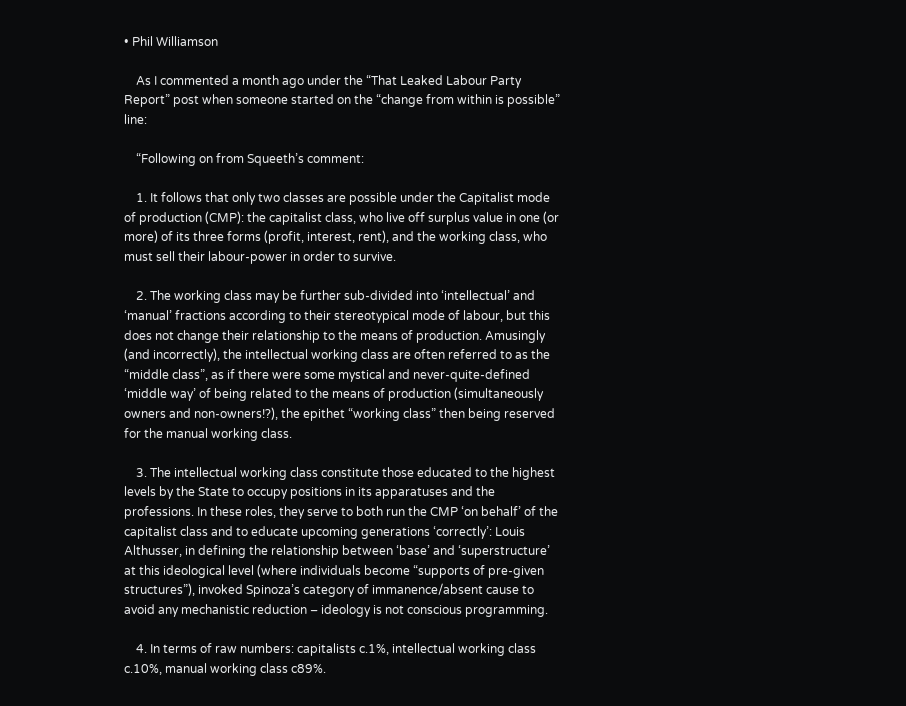• Phil Williamson

    As I commented a month ago under the “That Leaked Labour Party Report” post when someone started on the “change from within is possible” line:

    “Following on from Squeeth’s comment:

    1. It follows that only two classes are possible under the Capitalist mode of production (CMP): the capitalist class, who live off surplus value in one (or more) of its three forms (profit, interest, rent), and the working class, who must sell their labour-power in order to survive.

    2. The working class may be further sub-divided into ‘intellectual’ and ‘manual’ fractions according to their stereotypical mode of labour, but this does not change their relationship to the means of production. Amusingly (and incorrectly), the intellectual working class are often referred to as the “middle class”, as if there were some mystical and never-quite-defined ‘middle way’ of being related to the means of production (simultaneously owners and non-owners!?), the epithet “working class” then being reserved for the manual working class.

    3. The intellectual working class constitute those educated to the highest levels by the State to occupy positions in its apparatuses and the professions. In these roles, they serve to both run the CMP ‘on behalf’ of the capitalist class and to educate upcoming generations ‘correctly’: Louis Althusser, in defining the relationship between ‘base’ and ‘superstructure’ at this ideological level (where individuals become “supports of pre-given structures”), invoked Spinoza’s category of immanence/absent cause to avoid any mechanistic reduction – ideology is not conscious programming.

    4. In terms of raw numbers: capitalists c.1%, intellectual working class c.10%, manual working class c89%.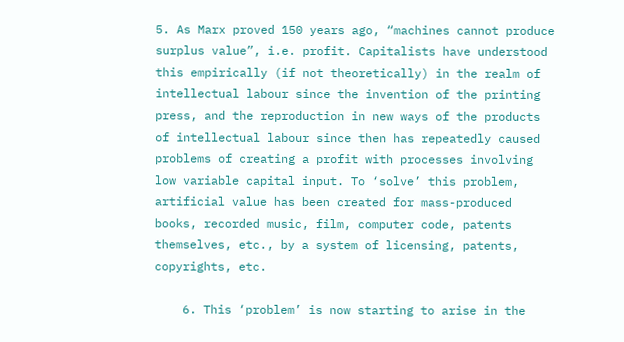5. As Marx proved 150 years ago, “machines cannot produce surplus value”, i.e. profit. Capitalists have understood this empirically (if not theoretically) in the realm of intellectual labour since the invention of the printing press, and the reproduction in new ways of the products of intellectual labour since then has repeatedly caused problems of creating a profit with processes involving low variable capital input. To ‘solve’ this problem, artificial value has been created for mass-produced books, recorded music, film, computer code, patents themselves, etc., by a system of licensing, patents, copyrights, etc.

    6. This ‘problem’ is now starting to arise in the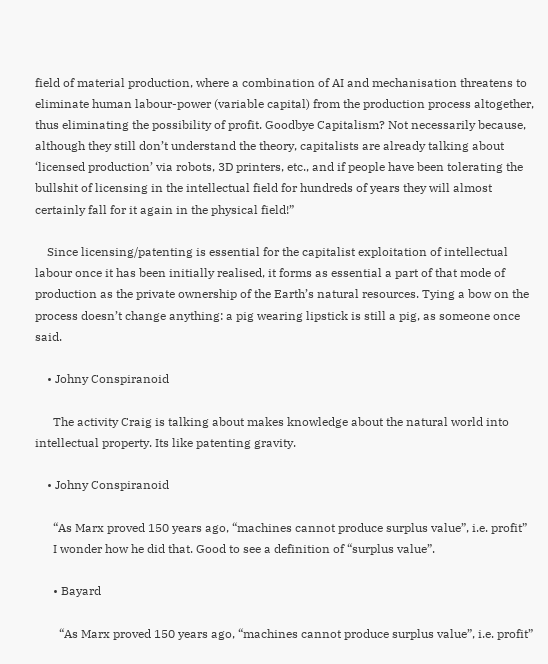field of material production, where a combination of AI and mechanisation threatens to eliminate human labour-power (variable capital) from the production process altogether, thus eliminating the possibility of profit. Goodbye Capitalism? Not necessarily because, although they still don’t understand the theory, capitalists are already talking about ‘licensed production’ via robots, 3D printers, etc., and if people have been tolerating the bullshit of licensing in the intellectual field for hundreds of years they will almost certainly fall for it again in the physical field!”

    Since licensing/patenting is essential for the capitalist exploitation of intellectual labour once it has been initially realised, it forms as essential a part of that mode of production as the private ownership of the Earth’s natural resources. Tying a bow on the process doesn’t change anything: a pig wearing lipstick is still a pig, as someone once said.

    • Johny Conspiranoid

      The activity Craig is talking about makes knowledge about the natural world into intellectual property. Its like patenting gravity.

    • Johny Conspiranoid

      “As Marx proved 150 years ago, “machines cannot produce surplus value”, i.e. profit”
      I wonder how he did that. Good to see a definition of “surplus value”.

      • Bayard

        “As Marx proved 150 years ago, “machines cannot produce surplus value”, i.e. profit”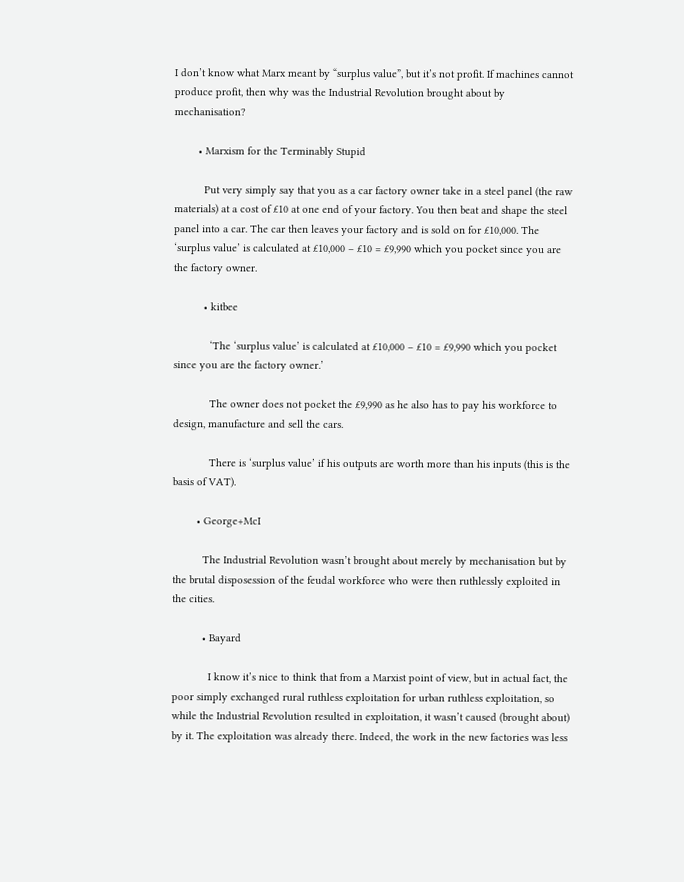I don’t know what Marx meant by “surplus value”, but it’s not profit. If machines cannot produce profit, then why was the Industrial Revolution brought about by mechanisation?

        • Marxism for the Terminably Stupid

          Put very simply say that you as a car factory owner take in a steel panel (the raw materials) at a cost of £10 at one end of your factory. You then beat and shape the steel panel into a car. The car then leaves your factory and is sold on for £10,000. The ‘surplus value’ is calculated at £10,000 – £10 = £9,990 which you pocket since you are the factory owner.

          • kitbee

            ‘The ‘surplus value’ is calculated at £10,000 – £10 = £9,990 which you pocket since you are the factory owner.’

            The owner does not pocket the £9,990 as he also has to pay his workforce to design, manufacture and sell the cars.

            There is ‘surplus value’ if his outputs are worth more than his inputs (this is the basis of VAT).

        • George+McI

          The Industrial Revolution wasn’t brought about merely by mechanisation but by the brutal disposession of the feudal workforce who were then ruthlessly exploited in the cities.

          • Bayard

            I know it’s nice to think that from a Marxist point of view, but in actual fact, the poor simply exchanged rural ruthless exploitation for urban ruthless exploitation, so while the Industrial Revolution resulted in exploitation, it wasn’t caused (brought about) by it. The exploitation was already there. Indeed, the work in the new factories was less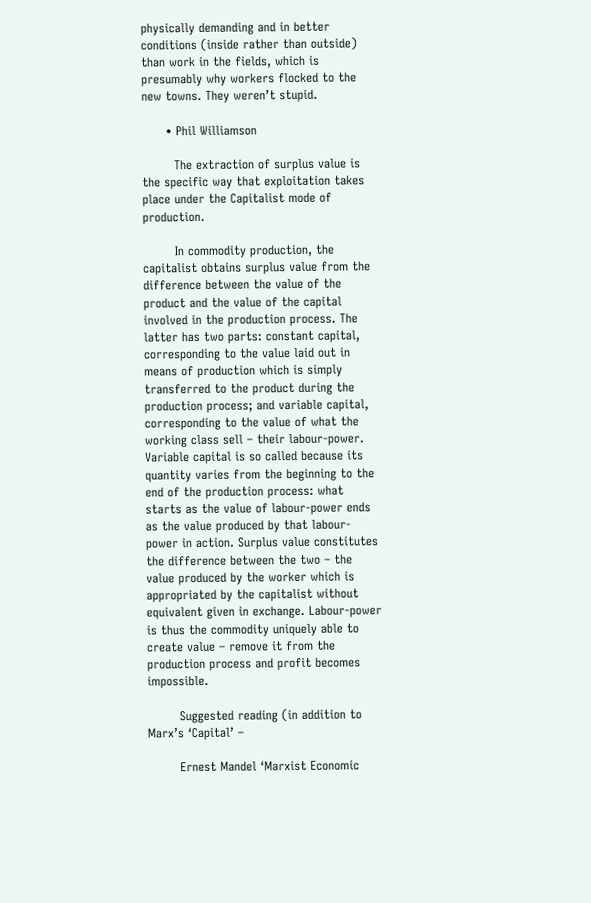physically demanding and in better conditions (inside rather than outside) than work in the fields, which is presumably why workers flocked to the new towns. They weren’t stupid.

      • Phil Williamson

        The extraction of surplus value is the specific way that exploitation takes place under the Capitalist mode of production.

        In commodity production, the capitalist obtains surplus value from the difference between the value of the product and the value of the capital involved in the production process. The latter has two parts: constant capital, corresponding to the value laid out in means of production which is simply transferred to the product during the production process; and variable capital, corresponding to the value of what the working class sell – their labour-power. Variable capital is so called because its quantity varies from the beginning to the end of the production process: what starts as the value of labour-power ends as the value produced by that labour-power in action. Surplus value constitutes the difference between the two – the value produced by the worker which is appropriated by the capitalist without equivalent given in exchange. Labour-power is thus the commodity uniquely able to create value – remove it from the production process and profit becomes impossible.

        Suggested reading (in addition to Marx’s ‘Capital’ –

        Ernest Mandel ‘Marxist Economic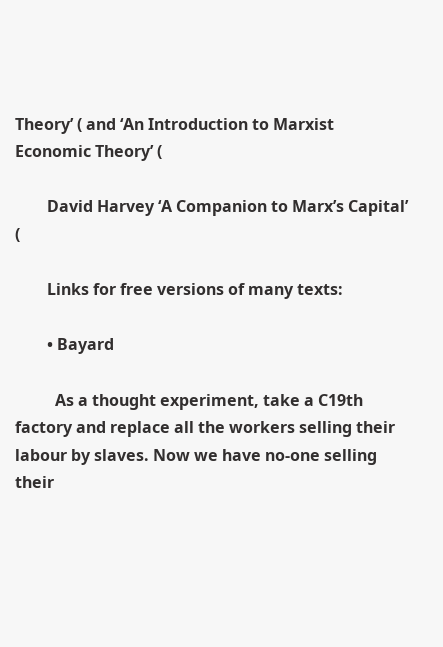Theory’ ( and ‘An Introduction to Marxist Economic Theory’ (

        David Harvey ‘A Companion to Marx’s Capital’ (

        Links for free versions of many texts:

        • Bayard

          As a thought experiment, take a C19th factory and replace all the workers selling their labour by slaves. Now we have no-one selling their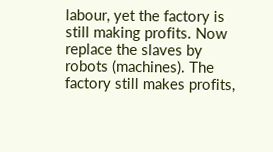labour, yet the factory is still making profits. Now replace the slaves by robots (machines). The factory still makes profits,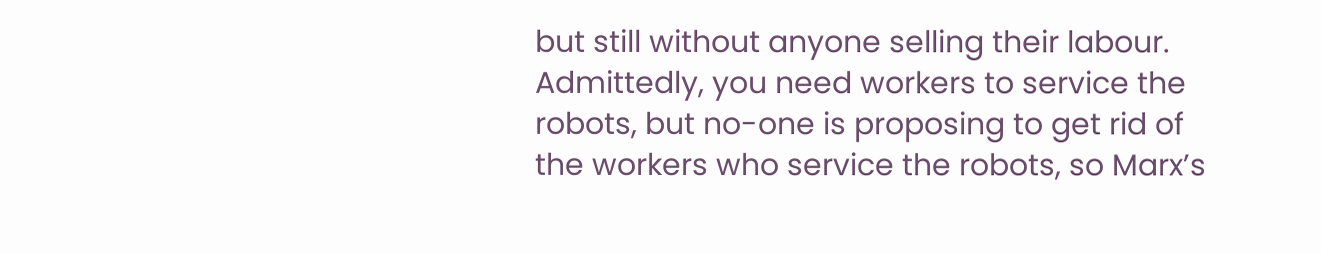but still without anyone selling their labour. Admittedly, you need workers to service the robots, but no-one is proposing to get rid of the workers who service the robots, so Marx’s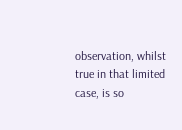observation, whilst true in that limited case, is so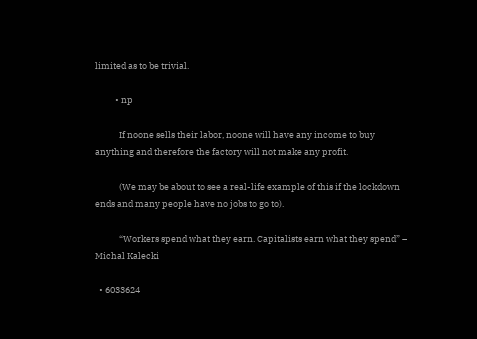limited as to be trivial.

          • np

            If noone sells their labor, noone will have any income to buy anything and therefore the factory will not make any profit.

            (We may be about to see a real-life example of this if the lockdown ends and many people have no jobs to go to).

            “Workers spend what they earn. Capitalists earn what they spend” – Michal Kalecki

  • 6033624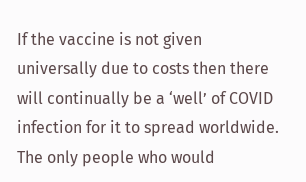If the vaccine is not given universally due to costs then there will continually be a ‘well’ of COVID infection for it to spread worldwide. The only people who would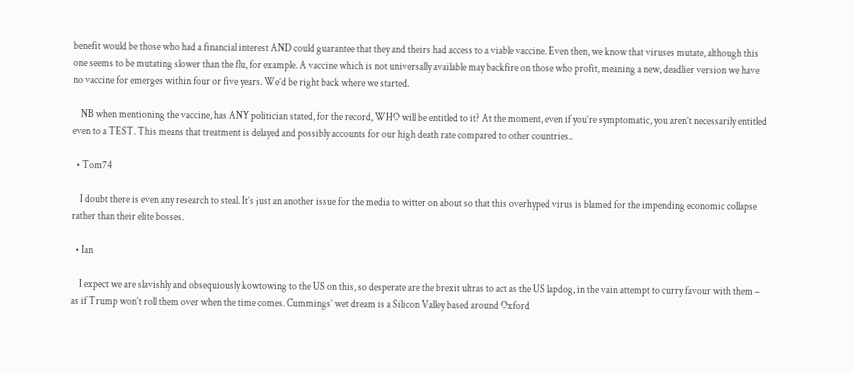benefit would be those who had a financial interest AND could guarantee that they and theirs had access to a viable vaccine. Even then, we know that viruses mutate, although this one seems to be mutating slower than the flu, for example. A vaccine which is not universally available may backfire on those who profit, meaning a new, deadlier version we have no vaccine for emerges within four or five years. We’d be right back where we started.

    NB when mentioning the vaccine, has ANY politician stated, for the record, WHO will be entitled to it? At the moment, even if you’re symptomatic, you aren’t necessarily entitled even to a TEST. This means that treatment is delayed and possibly accounts for our high death rate compared to other countries..

  • Tom74

    I doubt there is even any research to steal. It’s just an another issue for the media to witter on about so that this overhyped virus is blamed for the impending economic collapse rather than their elite bosses.

  • Ian

    I expect we are slavishly and obsequiously kowtowing to the US on this, so desperate are the brexit ultras to act as the US lapdog, in the vain attempt to curry favour with them – as if Trump won’t roll them over when the time comes. Cummings’ wet dream is a Silicon Valley based around Oxford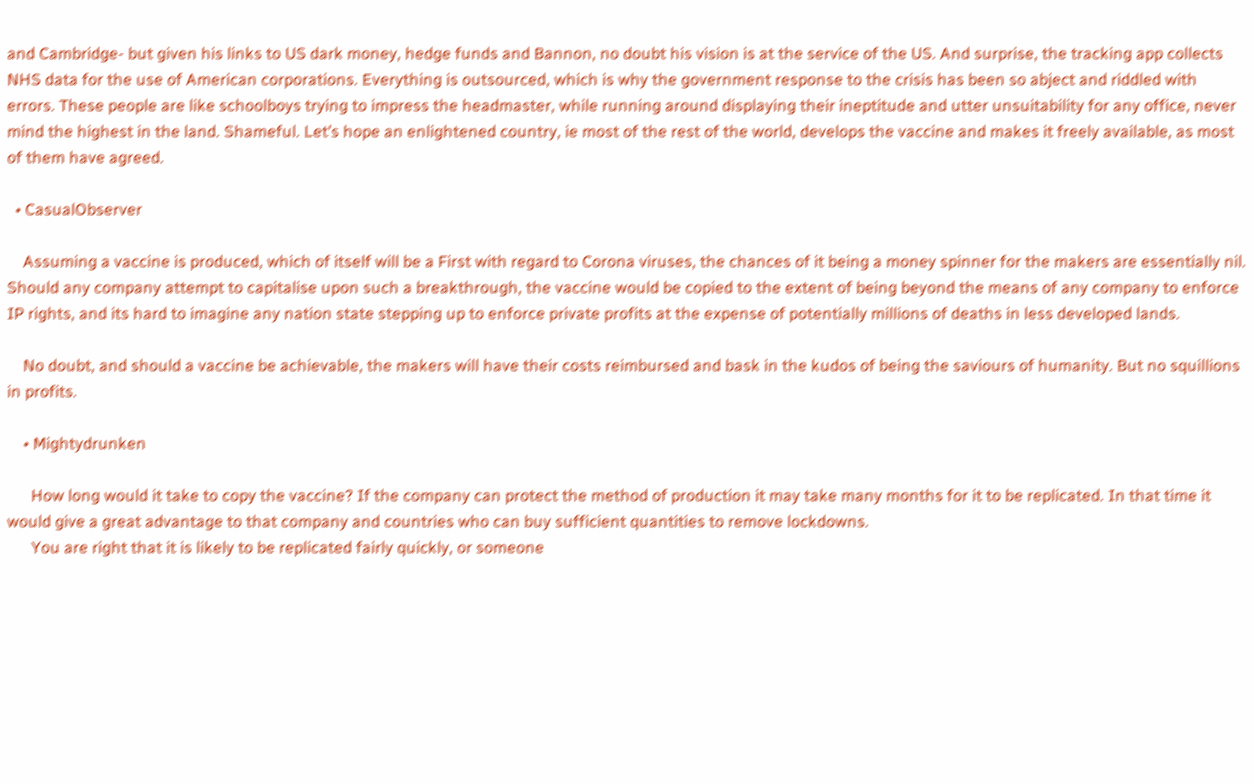and Cambridge- but given his links to US dark money, hedge funds and Bannon, no doubt his vision is at the service of the US. And surprise, the tracking app collects NHS data for the use of American corporations. Everything is outsourced, which is why the government response to the crisis has been so abject and riddled with errors. These people are like schoolboys trying to impress the headmaster, while running around displaying their ineptitude and utter unsuitability for any office, never mind the highest in the land. Shameful. Let’s hope an enlightened country, ie most of the rest of the world, develops the vaccine and makes it freely available, as most of them have agreed.

  • CasualObserver

    Assuming a vaccine is produced, which of itself will be a First with regard to Corona viruses, the chances of it being a money spinner for the makers are essentially nil. Should any company attempt to capitalise upon such a breakthrough, the vaccine would be copied to the extent of being beyond the means of any company to enforce IP rights, and its hard to imagine any nation state stepping up to enforce private profits at the expense of potentially millions of deaths in less developed lands.

    No doubt, and should a vaccine be achievable, the makers will have their costs reimbursed and bask in the kudos of being the saviours of humanity. But no squillions in profits.

    • Mightydrunken

      How long would it take to copy the vaccine? If the company can protect the method of production it may take many months for it to be replicated. In that time it would give a great advantage to that company and countries who can buy sufficient quantities to remove lockdowns.
      You are right that it is likely to be replicated fairly quickly, or someone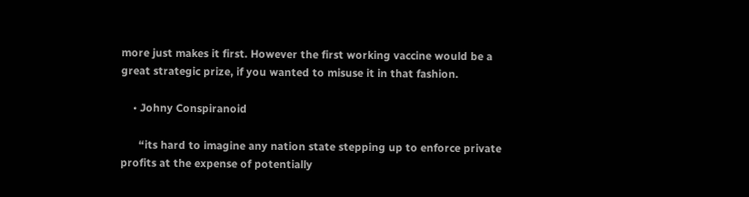more just makes it first. However the first working vaccine would be a great strategic prize, if you wanted to misuse it in that fashion.

    • Johny Conspiranoid

      “its hard to imagine any nation state stepping up to enforce private profits at the expense of potentially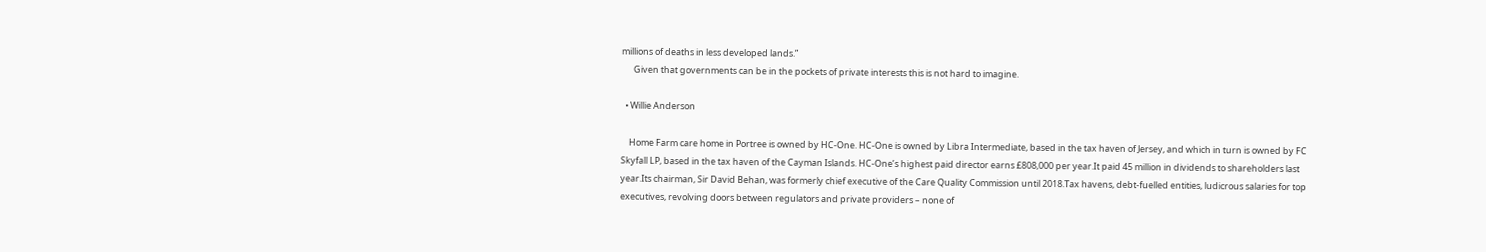millions of deaths in less developed lands.”
      Given that governments can be in the pockets of private interests this is not hard to imagine.

  • Willie Anderson

    Home Farm care home in Portree is owned by HC-One. HC-One is owned by Libra Intermediate, based in the tax haven of Jersey, and which in turn is owned by FC Skyfall LP, based in the tax haven of the Cayman Islands. HC-One’s highest paid director earns £808,000 per year.It paid 45 million in dividends to shareholders last year.Its chairman, Sir David Behan, was formerly chief executive of the Care Quality Commission until 2018.Tax havens, debt-fuelled entities, ludicrous salaries for top executives, revolving doors between regulators and private providers – none of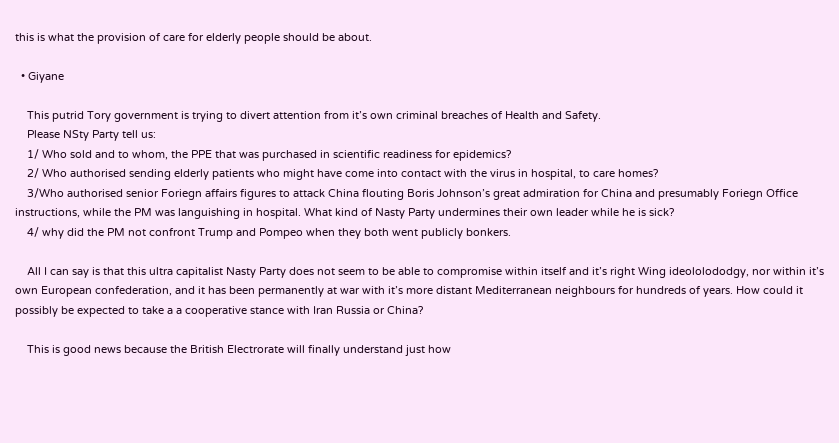this is what the provision of care for elderly people should be about.

  • Giyane

    This putrid Tory government is trying to divert attention from it’s own criminal breaches of Health and Safety.
    Please NSty Party tell us:
    1/ Who sold and to whom, the PPE that was purchased in scientific readiness for epidemics?
    2/ Who authorised sending elderly patients who might have come into contact with the virus in hospital, to care homes?
    3/Who authorised senior Foriegn affairs figures to attack China flouting Boris Johnson’s great admiration for China and presumably Foriegn Office instructions, while the PM was languishing in hospital. What kind of Nasty Party undermines their own leader while he is sick?
    4/ why did the PM not confront Trump and Pompeo when they both went publicly bonkers.

    All I can say is that this ultra capitalist Nasty Party does not seem to be able to compromise within itself and it’s right Wing ideololododgy, nor within it’s own European confederation, and it has been permanently at war with it’s more distant Mediterranean neighbours for hundreds of years. How could it possibly be expected to take a a cooperative stance with Iran Russia or China?

    This is good news because the British Electrorate will finally understand just how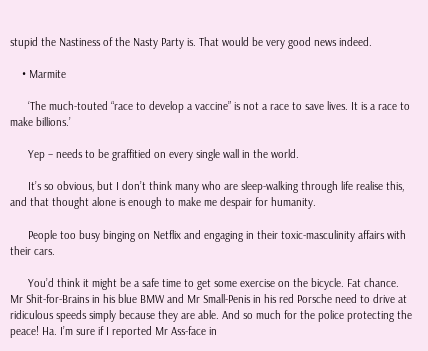stupid the Nastiness of the Nasty Party is. That would be very good news indeed.

    • Marmite

      ‘The much-touted “race to develop a vaccine” is not a race to save lives. It is a race to make billions.’

      Yep – needs to be graffitied on every single wall in the world.

      It’s so obvious, but I don’t think many who are sleep-walking through life realise this, and that thought alone is enough to make me despair for humanity.

      People too busy binging on Netflix and engaging in their toxic-masculinity affairs with their cars.

      You’d think it might be a safe time to get some exercise on the bicycle. Fat chance. Mr Shit-for-Brains in his blue BMW and Mr Small-Penis in his red Porsche need to drive at ridiculous speeds simply because they are able. And so much for the police protecting the peace! Ha. I’m sure if I reported Mr Ass-face in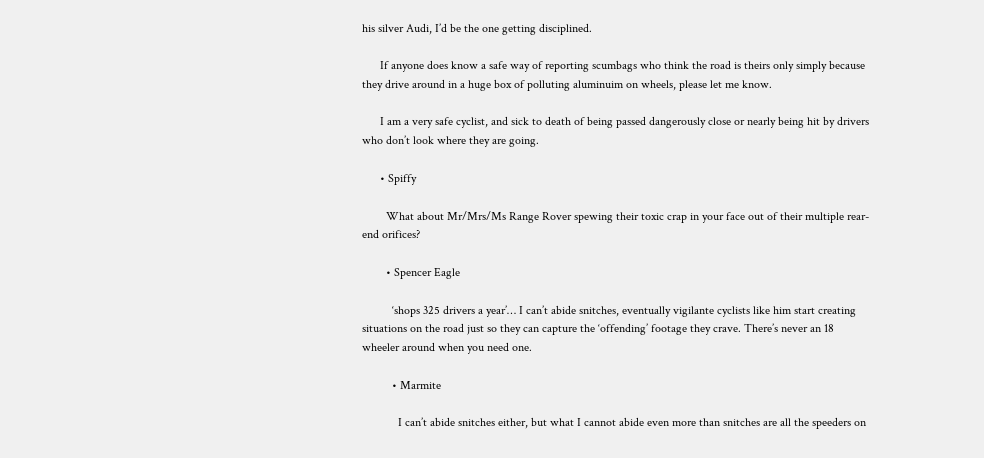his silver Audi, I’d be the one getting disciplined.

      If anyone does know a safe way of reporting scumbags who think the road is theirs only simply because they drive around in a huge box of polluting aluminuim on wheels, please let me know.

      I am a very safe cyclist, and sick to death of being passed dangerously close or nearly being hit by drivers who don’t look where they are going.

      • Spiffy

        What about Mr/Mrs/Ms Range Rover spewing their toxic crap in your face out of their multiple rear-end orifices?

        • Spencer Eagle

          ‘shops 325 drivers a year’… I can’t abide snitches, eventually vigilante cyclists like him start creating situations on the road just so they can capture the ‘offending’ footage they crave. There’s never an 18 wheeler around when you need one.

          • Marmite

            I can’t abide snitches either, but what I cannot abide even more than snitches are all the speeders on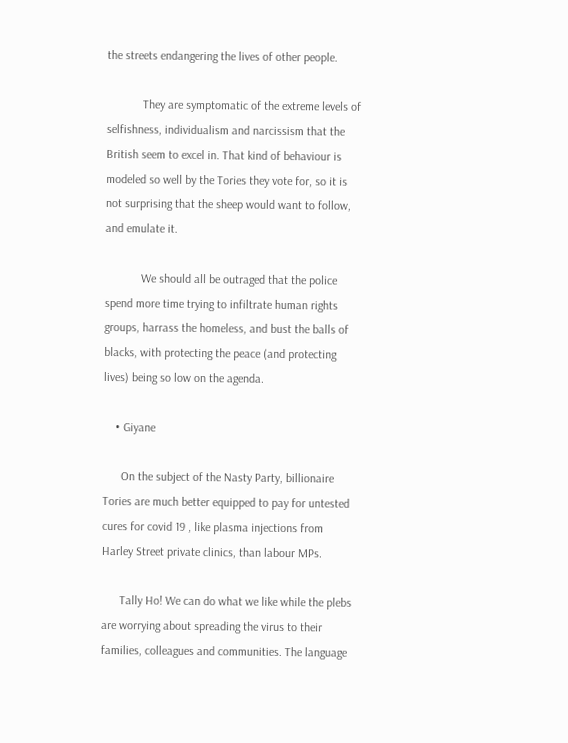the streets endangering the lives of other people.

            They are symptomatic of the extreme levels of selfishness, individualism and narcissism that the British seem to excel in. That kind of behaviour is modeled so well by the Tories they vote for, so it is not surprising that the sheep would want to follow, and emulate it.

            We should all be outraged that the police spend more time trying to infiltrate human rights groups, harrass the homeless, and bust the balls of blacks, with protecting the peace (and protecting lives) being so low on the agenda.

    • Giyane

      On the subject of the Nasty Party, billionaire Tories are much better equipped to pay for untested cures for covid 19 , like plasma injections from Harley Street private clinics, than labour MPs.

      Tally Ho! We can do what we like while the plebs are worrying about spreading the virus to their families, colleagues and communities. The language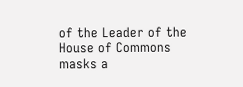of the Leader of the House of Commons masks a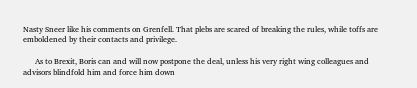Nasty Sneer like his comments on Grenfell. That plebs are scared of breaking the rules, while toffs are emboldened by their contacts and privilege.

      As to Brexit, Boris can and will now postpone the deal, unless his very right wing colleagues and advisors blindfold him and force him down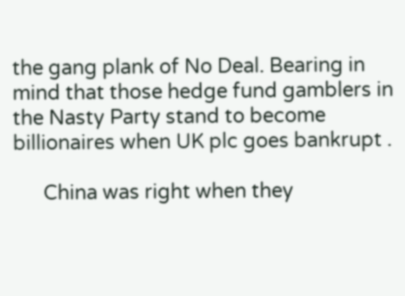the gang plank of No Deal. Bearing in mind that those hedge fund gamblers in the Nasty Party stand to become billionaires when UK plc goes bankrupt .

      China was right when they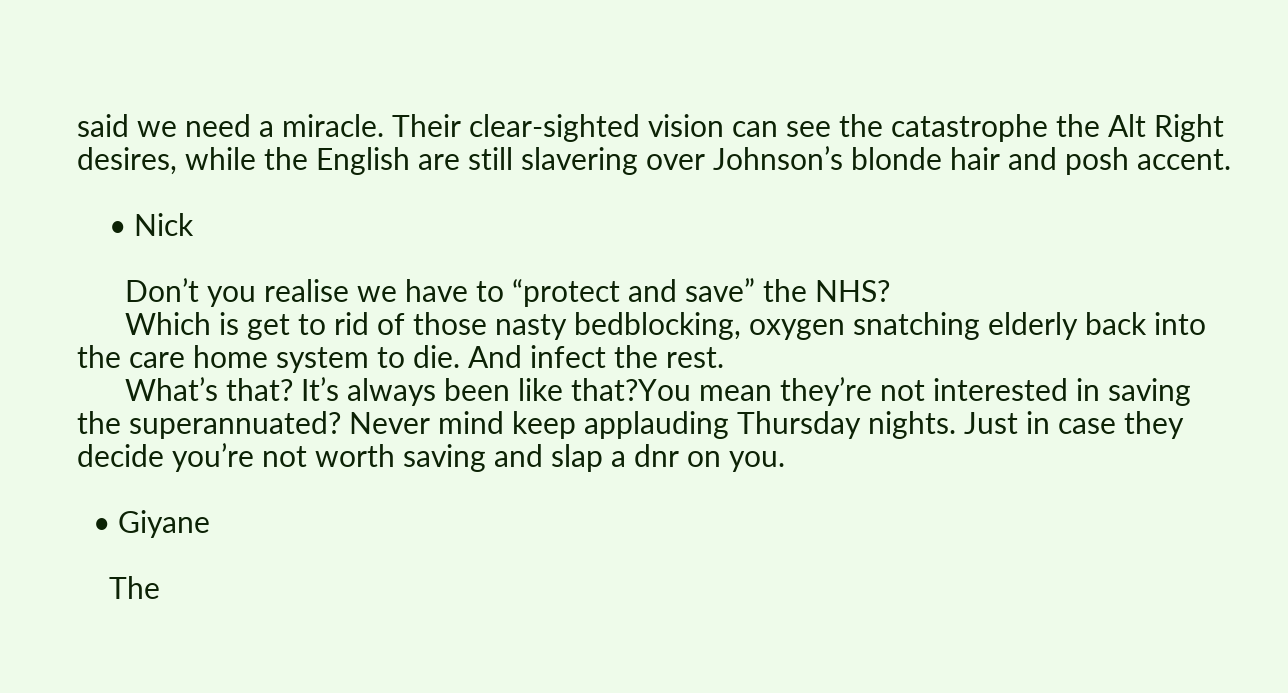said we need a miracle. Their clear-sighted vision can see the catastrophe the Alt Right desires, while the English are still slavering over Johnson’s blonde hair and posh accent.

    • Nick

      Don’t you realise we have to “protect and save” the NHS?
      Which is get to rid of those nasty bedblocking, oxygen snatching elderly back into the care home system to die. And infect the rest.
      What’s that? It’s always been like that?You mean they’re not interested in saving the superannuated? Never mind keep applauding Thursday nights. Just in case they decide you’re not worth saving and slap a dnr on you.

  • Giyane

    The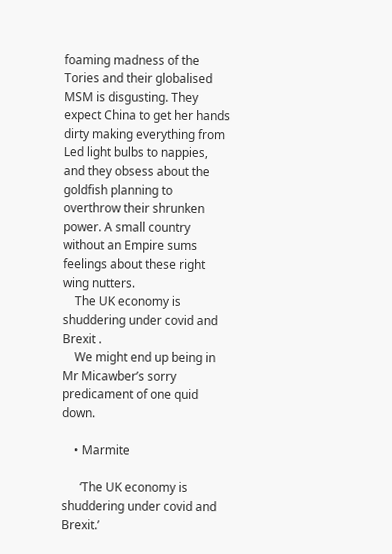foaming madness of the Tories and their globalised MSM is disgusting. They expect China to get her hands dirty making everything from Led light bulbs to nappies, and they obsess about the goldfish planning to overthrow their shrunken power. A small country without an Empire sums feelings about these right wing nutters.
    The UK economy is shuddering under covid and Brexit .
    We might end up being in Mr Micawber’s sorry predicament of one quid down.

    • Marmite

      ‘The UK economy is shuddering under covid and Brexit.’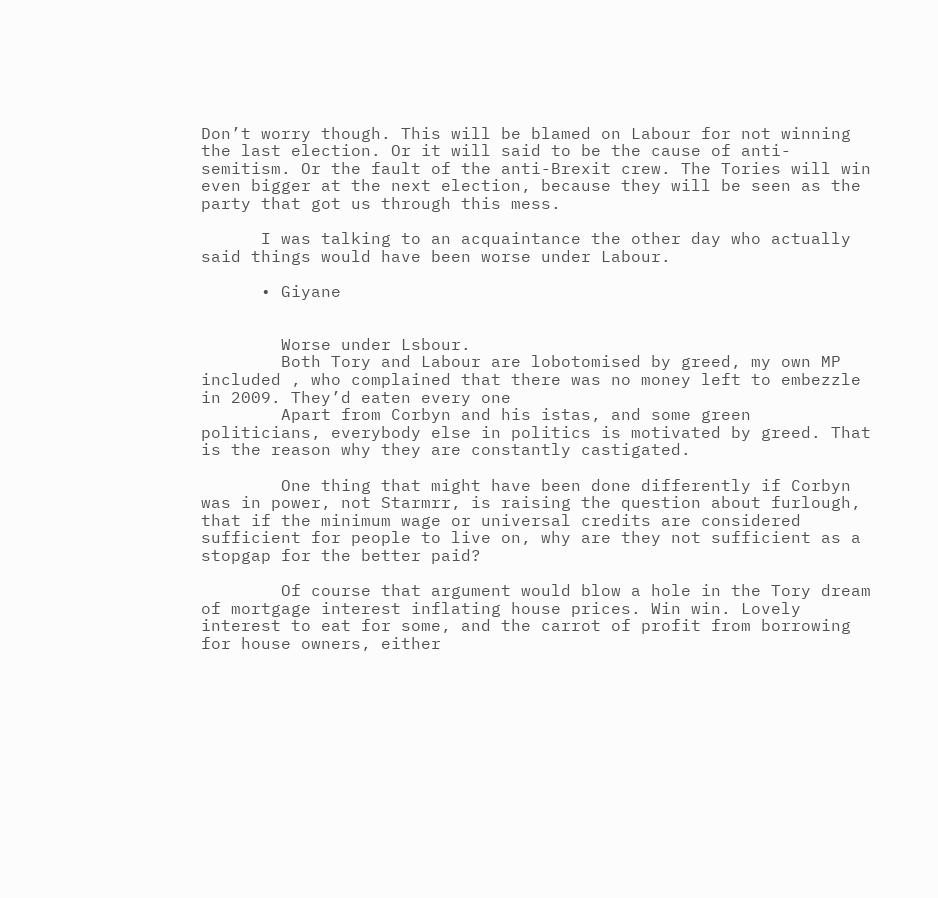Don’t worry though. This will be blamed on Labour for not winning the last election. Or it will said to be the cause of anti-semitism. Or the fault of the anti-Brexit crew. The Tories will win even bigger at the next election, because they will be seen as the party that got us through this mess.

      I was talking to an acquaintance the other day who actually said things would have been worse under Labour.

      • Giyane


        Worse under Lsbour.
        Both Tory and Labour are lobotomised by greed, my own MP included , who complained that there was no money left to embezzle in 2009. They’d eaten every one
        Apart from Corbyn and his istas, and some green politicians, everybody else in politics is motivated by greed. That is the reason why they are constantly castigated.

        One thing that might have been done differently if Corbyn was in power, not Starmrr, is raising the question about furlough, that if the minimum wage or universal credits are considered sufficient for people to live on, why are they not sufficient as a stopgap for the better paid?

        Of course that argument would blow a hole in the Tory dream of mortgage interest inflating house prices. Win win. Lovely interest to eat for some, and the carrot of profit from borrowing for house owners, either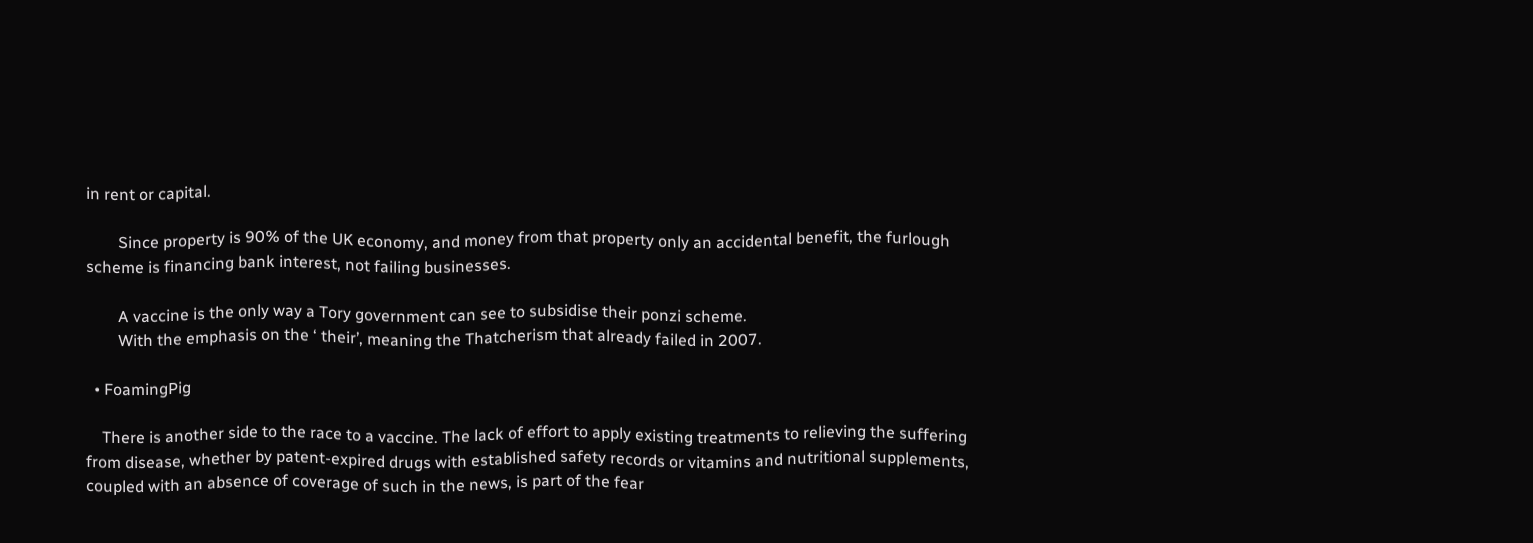in rent or capital.

        Since property is 90% of the UK economy, and money from that property only an accidental benefit, the furlough scheme is financing bank interest, not failing businesses.

        A vaccine is the only way a Tory government can see to subsidise their ponzi scheme.
        With the emphasis on the ‘ their’, meaning the Thatcherism that already failed in 2007.

  • FoamingPig

    There is another side to the race to a vaccine. The lack of effort to apply existing treatments to relieving the suffering from disease, whether by patent-expired drugs with established safety records or vitamins and nutritional supplements, coupled with an absence of coverage of such in the news, is part of the fear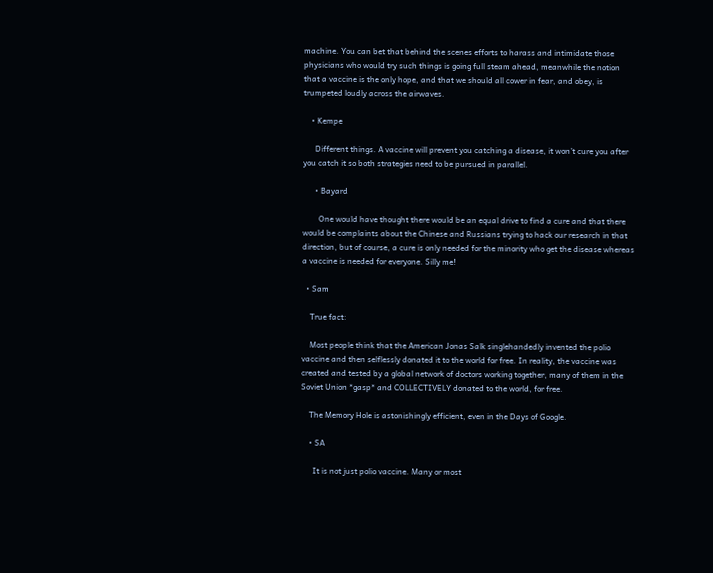machine. You can bet that behind the scenes efforts to harass and intimidate those physicians who would try such things is going full steam ahead, meanwhile the notion that a vaccine is the only hope, and that we should all cower in fear, and obey, is trumpeted loudly across the airwaves.

    • Kempe

      Different things. A vaccine will prevent you catching a disease, it won’t cure you after you catch it so both strategies need to be pursued in parallel.

      • Bayard

        One would have thought there would be an equal drive to find a cure and that there would be complaints about the Chinese and Russians trying to hack our research in that direction, but of course, a cure is only needed for the minority who get the disease whereas a vaccine is needed for everyone. Silly me!

  • Sam

    True fact:

    Most people think that the American Jonas Salk singlehandedly invented the polio vaccine and then selflessly donated it to the world for free. In reality, the vaccine was created and tested by a global network of doctors working together, many of them in the Soviet Union *gasp* and COLLECTIVELY donated to the world, for free.

    The Memory Hole is astonishingly efficient, even in the Days of Google.

    • SA

      It is not just polio vaccine. Many or most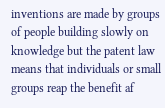inventions are made by groups of people building slowly on knowledge but the patent law means that individuals or small groups reap the benefit af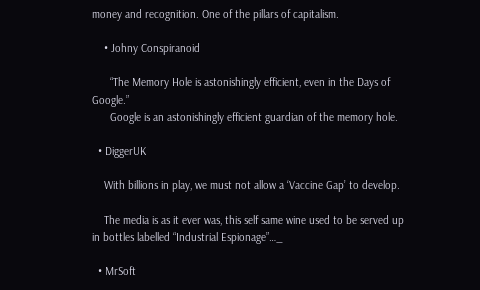money and recognition. One of the pillars of capitalism.

    • Johny Conspiranoid

      “The Memory Hole is astonishingly efficient, even in the Days of Google.”
      Google is an astonishingly efficient guardian of the memory hole.

  • DiggerUK

    With billions in play, we must not allow a ‘Vaccine Gap’ to develop.

    The media is as it ever was, this self same wine used to be served up in bottles labelled “Industrial Espionage”…_

  • MrSoft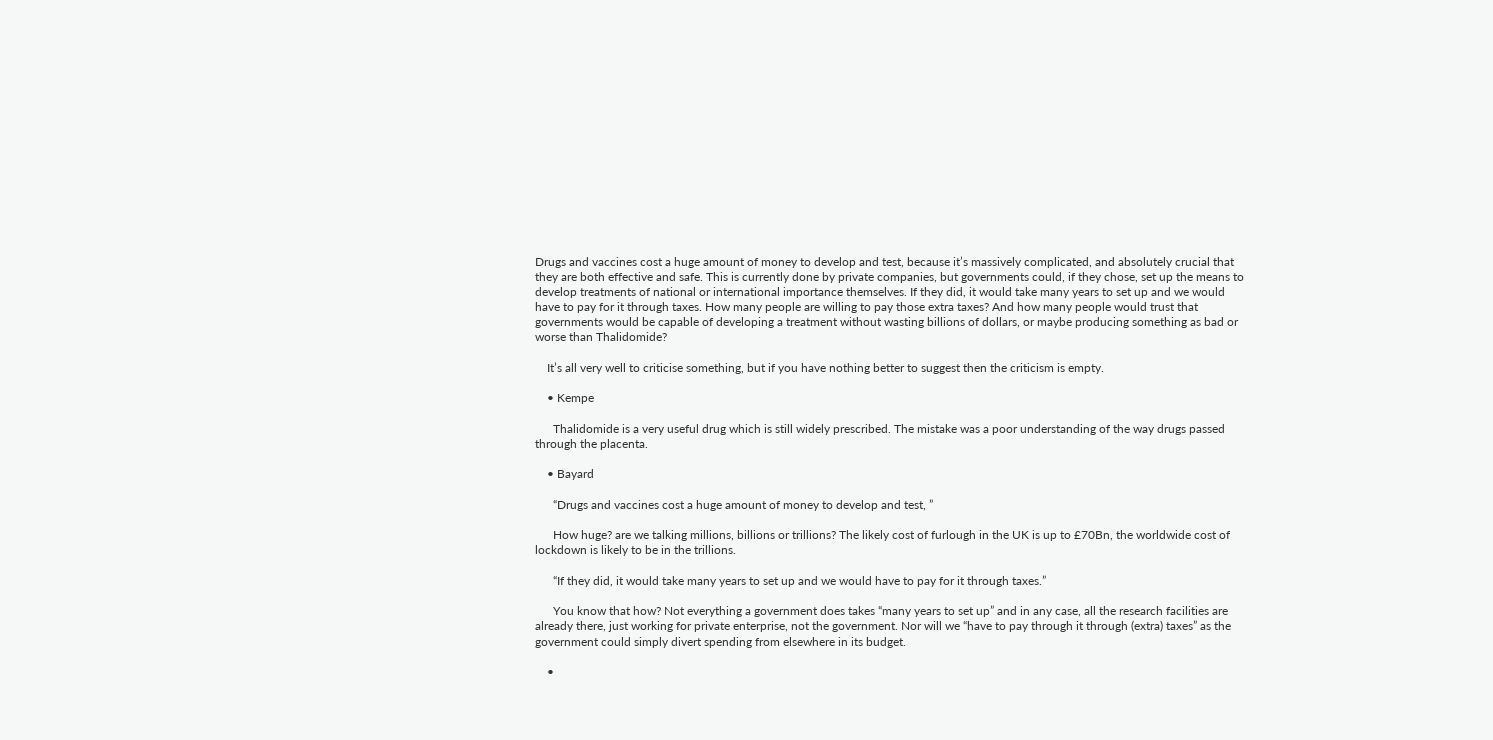Drugs and vaccines cost a huge amount of money to develop and test, because it’s massively complicated, and absolutely crucial that they are both effective and safe. This is currently done by private companies, but governments could, if they chose, set up the means to develop treatments of national or international importance themselves. If they did, it would take many years to set up and we would have to pay for it through taxes. How many people are willing to pay those extra taxes? And how many people would trust that governments would be capable of developing a treatment without wasting billions of dollars, or maybe producing something as bad or worse than Thalidomide?

    It’s all very well to criticise something, but if you have nothing better to suggest then the criticism is empty.

    • Kempe

      Thalidomide is a very useful drug which is still widely prescribed. The mistake was a poor understanding of the way drugs passed through the placenta.

    • Bayard

      “Drugs and vaccines cost a huge amount of money to develop and test, ”

      How huge? are we talking millions, billions or trillions? The likely cost of furlough in the UK is up to £70Bn, the worldwide cost of lockdown is likely to be in the trillions.

      “If they did, it would take many years to set up and we would have to pay for it through taxes.”

      You know that how? Not everything a government does takes “many years to set up” and in any case, all the research facilities are already there, just working for private enterprise, not the government. Nor will we “have to pay through it through (extra) taxes” as the government could simply divert spending from elsewhere in its budget.

    •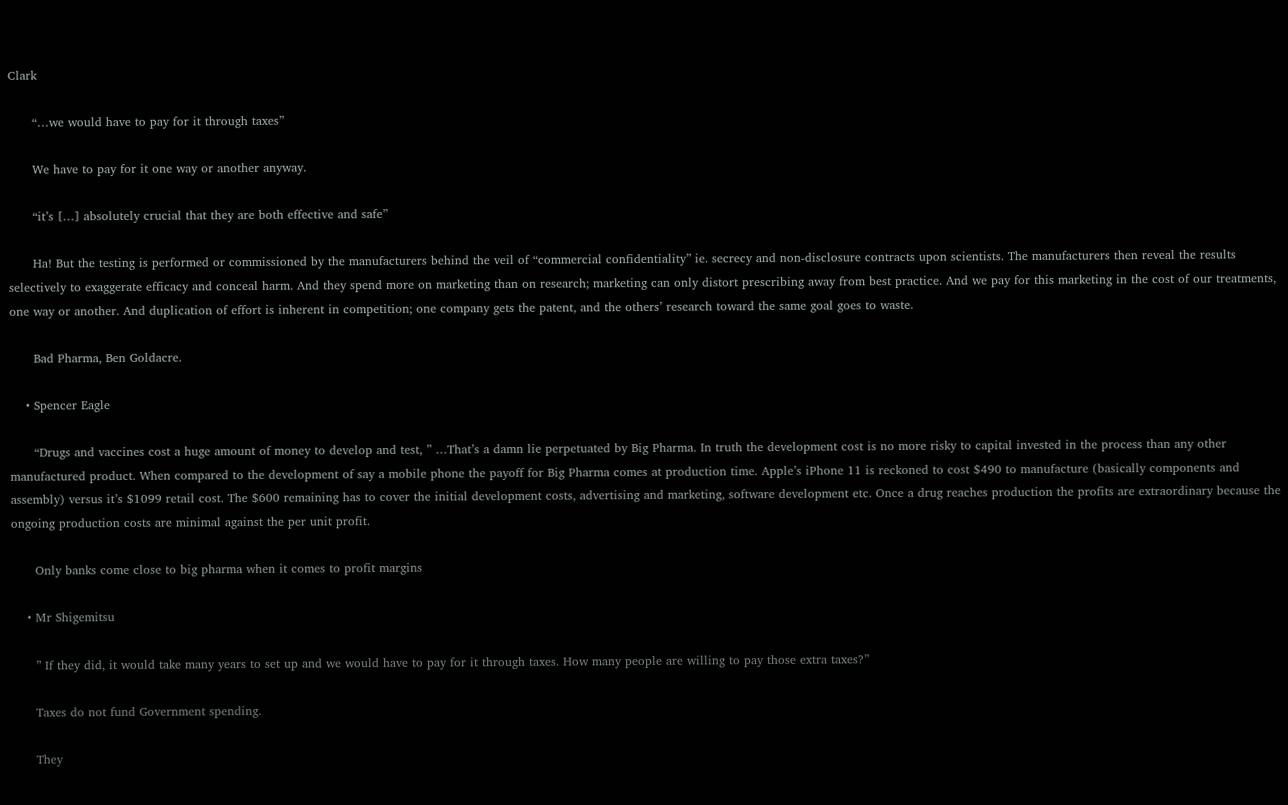Clark

      “…we would have to pay for it through taxes”

      We have to pay for it one way or another anyway.

      “it’s […] absolutely crucial that they are both effective and safe”

      Ha! But the testing is performed or commissioned by the manufacturers behind the veil of “commercial confidentiality” ie. secrecy and non-disclosure contracts upon scientists. The manufacturers then reveal the results selectively to exaggerate efficacy and conceal harm. And they spend more on marketing than on research; marketing can only distort prescribing away from best practice. And we pay for this marketing in the cost of our treatments, one way or another. And duplication of effort is inherent in competition; one company gets the patent, and the others’ research toward the same goal goes to waste.

      Bad Pharma, Ben Goldacre.

    • Spencer Eagle

      “Drugs and vaccines cost a huge amount of money to develop and test, ” …That’s a damn lie perpetuated by Big Pharma. In truth the development cost is no more risky to capital invested in the process than any other manufactured product. When compared to the development of say a mobile phone the payoff for Big Pharma comes at production time. Apple’s iPhone 11 is reckoned to cost $490 to manufacture (basically components and assembly) versus it’s $1099 retail cost. The $600 remaining has to cover the initial development costs, advertising and marketing, software development etc. Once a drug reaches production the profits are extraordinary because the ongoing production costs are minimal against the per unit profit.

      Only banks come close to big pharma when it comes to profit margins

    • Mr Shigemitsu

      ” If they did, it would take many years to set up and we would have to pay for it through taxes. How many people are willing to pay those extra taxes?”

      Taxes do not fund Government spending.

      They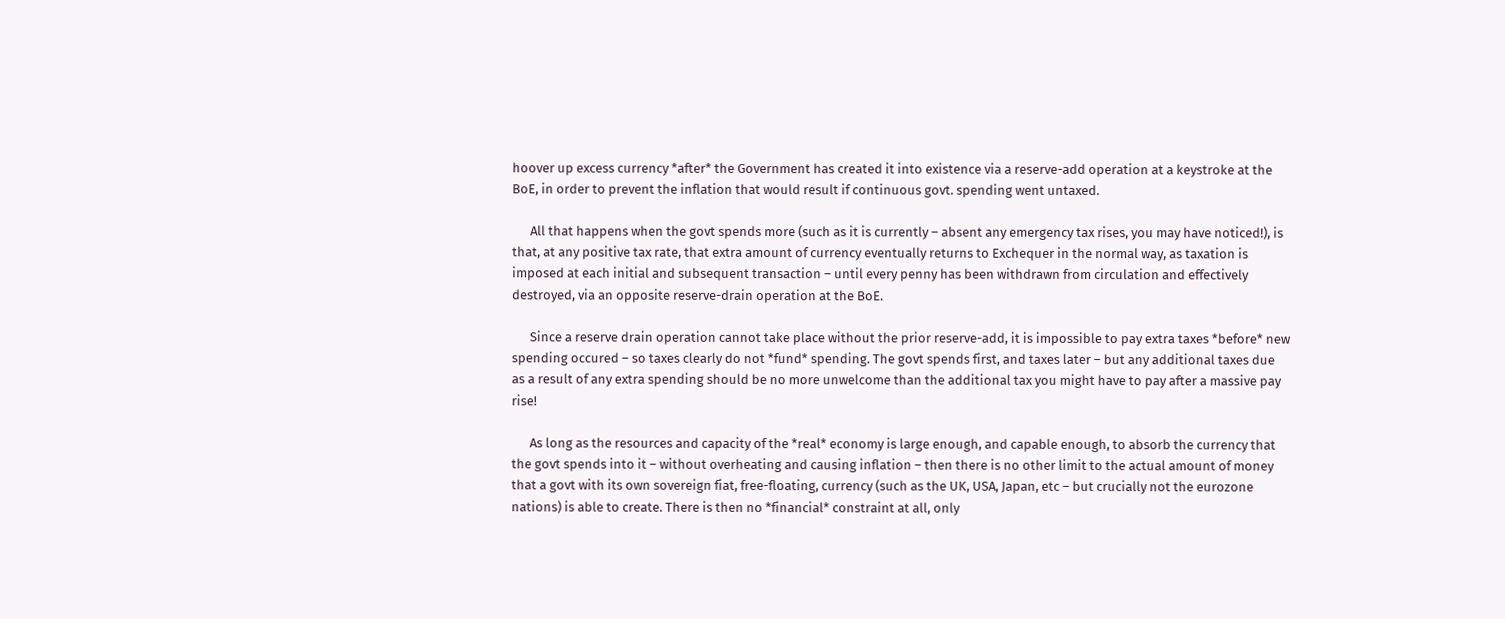hoover up excess currency *after* the Government has created it into existence via a reserve-add operation at a keystroke at the BoE, in order to prevent the inflation that would result if continuous govt. spending went untaxed.

      All that happens when the govt spends more (such as it is currently – absent any emergency tax rises, you may have noticed!), is that, at any positive tax rate, that extra amount of currency eventually returns to Exchequer in the normal way, as taxation is imposed at each initial and subsequent transaction – until every penny has been withdrawn from circulation and effectively destroyed, via an opposite reserve-drain operation at the BoE.

      Since a reserve drain operation cannot take place without the prior reserve-add, it is impossible to pay extra taxes *before* new spending occured – so taxes clearly do not *fund* spending. The govt spends first, and taxes later – but any additional taxes due as a result of any extra spending should be no more unwelcome than the additional tax you might have to pay after a massive pay rise!

      As long as the resources and capacity of the *real* economy is large enough, and capable enough, to absorb the currency that the govt spends into it – without overheating and causing inflation – then there is no other limit to the actual amount of money that a govt with its own sovereign fiat, free-floating, currency (such as the UK, USA, Japan, etc – but crucially not the eurozone nations) is able to create. There is then no *financial* constraint at all, only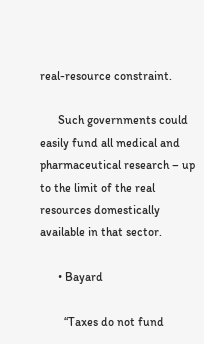real-resource constraint.

      Such governments could easily fund all medical and pharmaceutical research – up to the limit of the real resources domestically available in that sector.

      • Bayard

        “Taxes do not fund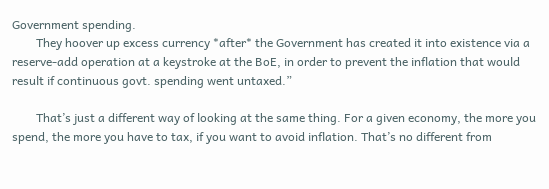Government spending.
        They hoover up excess currency *after* the Government has created it into existence via a reserve-add operation at a keystroke at the BoE, in order to prevent the inflation that would result if continuous govt. spending went untaxed.”

        That’s just a different way of looking at the same thing. For a given economy, the more you spend, the more you have to tax, if you want to avoid inflation. That’s no different from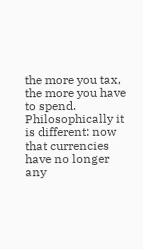the more you tax, the more you have to spend. Philosophically it is different: now that currencies have no longer any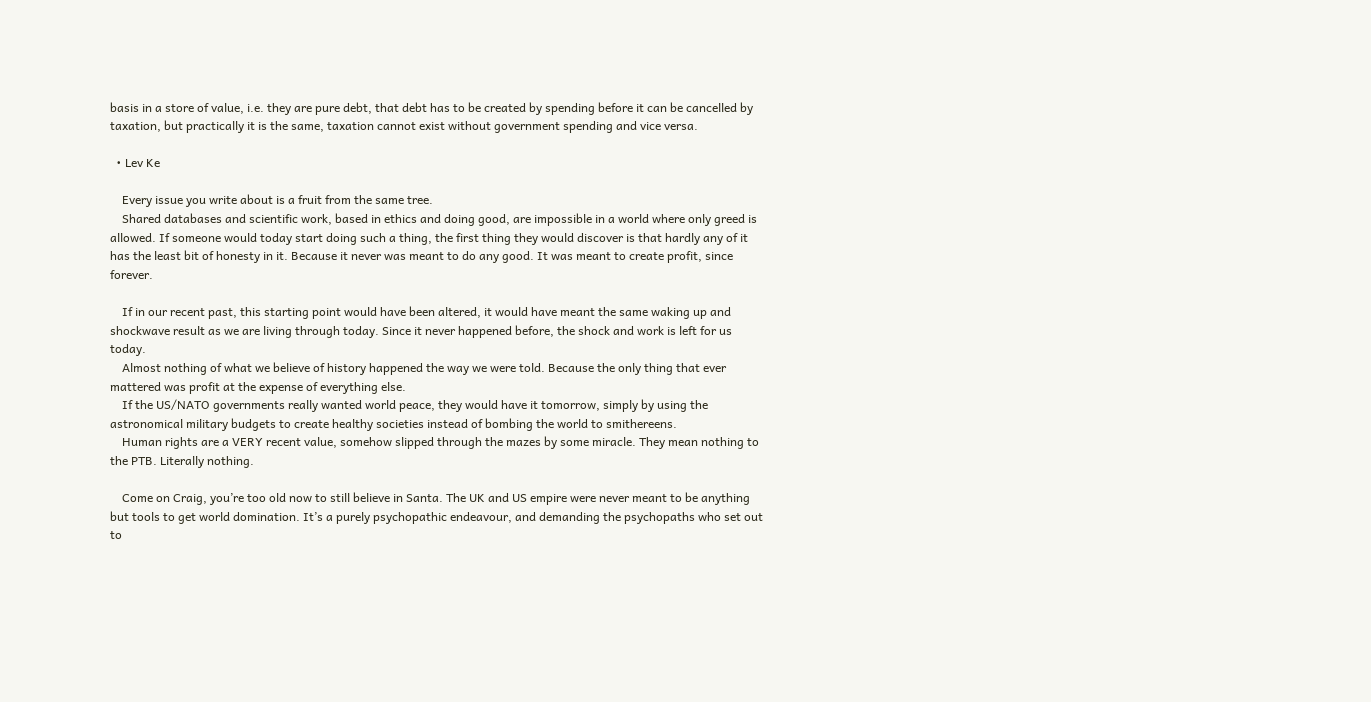basis in a store of value, i.e. they are pure debt, that debt has to be created by spending before it can be cancelled by taxation, but practically it is the same, taxation cannot exist without government spending and vice versa.

  • Lev Ke

    Every issue you write about is a fruit from the same tree.
    Shared databases and scientific work, based in ethics and doing good, are impossible in a world where only greed is allowed. If someone would today start doing such a thing, the first thing they would discover is that hardly any of it has the least bit of honesty in it. Because it never was meant to do any good. It was meant to create profit, since forever.

    If in our recent past, this starting point would have been altered, it would have meant the same waking up and shockwave result as we are living through today. Since it never happened before, the shock and work is left for us today.
    Almost nothing of what we believe of history happened the way we were told. Because the only thing that ever mattered was profit at the expense of everything else.
    If the US/NATO governments really wanted world peace, they would have it tomorrow, simply by using the astronomical military budgets to create healthy societies instead of bombing the world to smithereens.
    Human rights are a VERY recent value, somehow slipped through the mazes by some miracle. They mean nothing to the PTB. Literally nothing.

    Come on Craig, you’re too old now to still believe in Santa. The UK and US empire were never meant to be anything but tools to get world domination. It’s a purely psychopathic endeavour, and demanding the psychopaths who set out to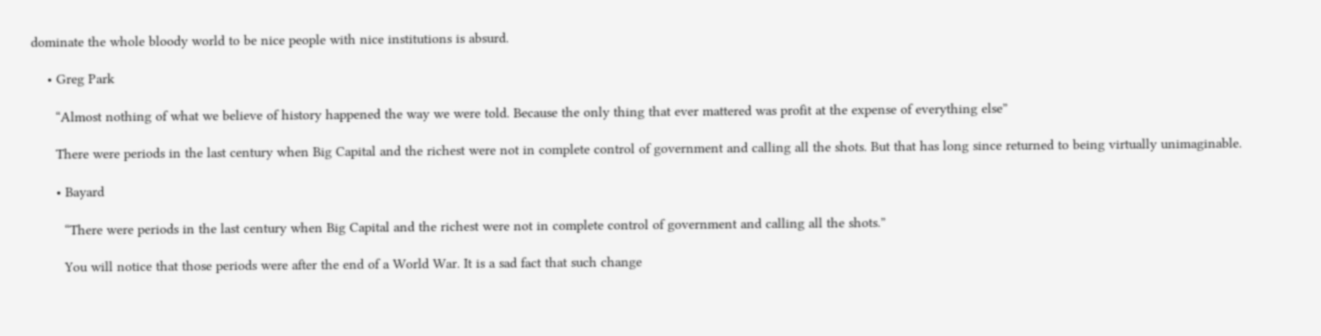dominate the whole bloody world to be nice people with nice institutions is absurd.

    • Greg Park

      “Almost nothing of what we believe of history happened the way we were told. Because the only thing that ever mattered was profit at the expense of everything else”

      There were periods in the last century when Big Capital and the richest were not in complete control of government and calling all the shots. But that has long since returned to being virtually unimaginable.

      • Bayard

        “There were periods in the last century when Big Capital and the richest were not in complete control of government and calling all the shots.”

        You will notice that those periods were after the end of a World War. It is a sad fact that such change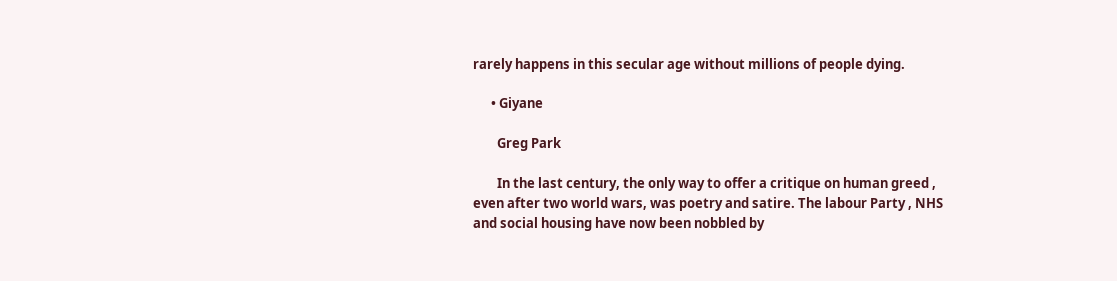rarely happens in this secular age without millions of people dying.

      • Giyane

        Greg Park

        In the last century, the only way to offer a critique on human greed , even after two world wars, was poetry and satire. The labour Party , NHS and social housing have now been nobbled by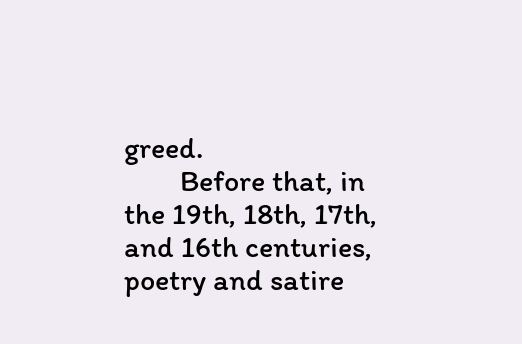greed.
        Before that, in the 19th, 18th, 17th, and 16th centuries, poetry and satire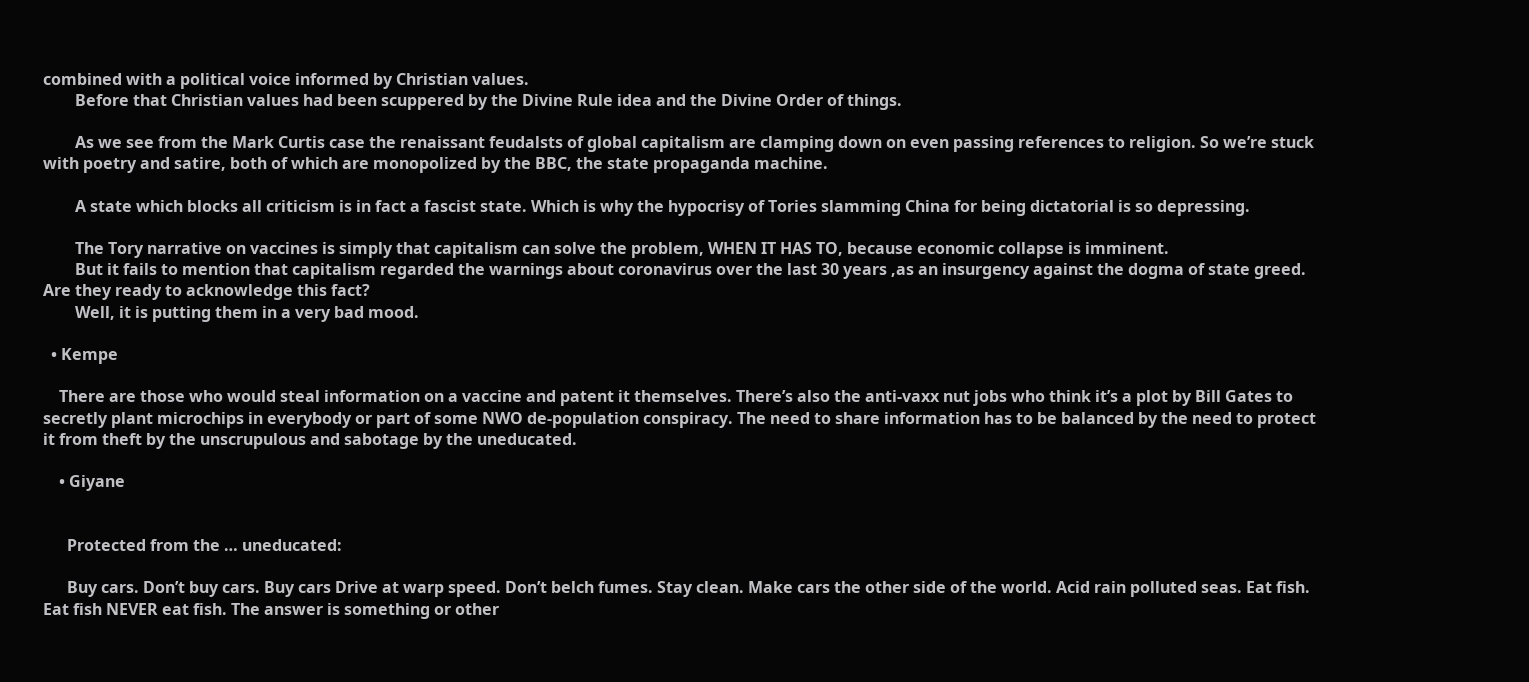combined with a political voice informed by Christian values.
        Before that Christian values had been scuppered by the Divine Rule idea and the Divine Order of things.

        As we see from the Mark Curtis case the renaissant feudalsts of global capitalism are clamping down on even passing references to religion. So we’re stuck with poetry and satire, both of which are monopolized by the BBC, the state propaganda machine.

        A state which blocks all criticism is in fact a fascist state. Which is why the hypocrisy of Tories slamming China for being dictatorial is so depressing.

        The Tory narrative on vaccines is simply that capitalism can solve the problem, WHEN IT HAS TO, because economic collapse is imminent.
        But it fails to mention that capitalism regarded the warnings about coronavirus over the last 30 years ,as an insurgency against the dogma of state greed. Are they ready to acknowledge this fact?
        Well, it is putting them in a very bad mood.

  • Kempe

    There are those who would steal information on a vaccine and patent it themselves. There’s also the anti-vaxx nut jobs who think it’s a plot by Bill Gates to secretly plant microchips in everybody or part of some NWO de-population conspiracy. The need to share information has to be balanced by the need to protect it from theft by the unscrupulous and sabotage by the uneducated.

    • Giyane


      Protected from the … uneducated:

      Buy cars. Don’t buy cars. Buy cars Drive at warp speed. Don’t belch fumes. Stay clean. Make cars the other side of the world. Acid rain polluted seas. Eat fish. Eat fish NEVER eat fish. The answer is something or other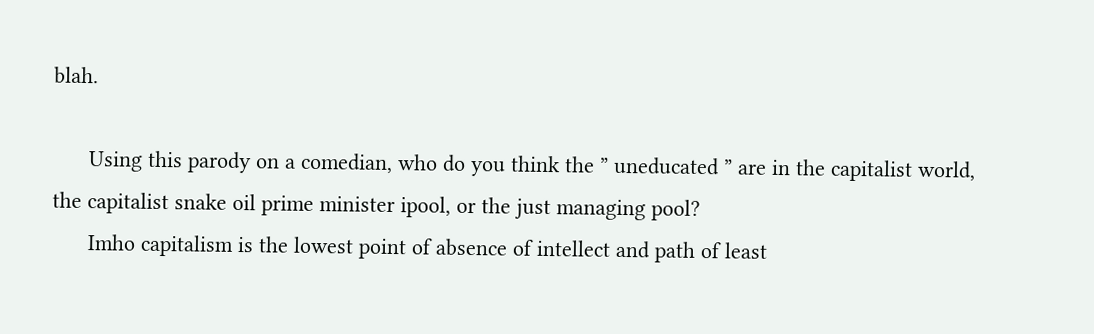blah.

      Using this parody on a comedian, who do you think the ” uneducated ” are in the capitalist world, the capitalist snake oil prime minister ipool, or the just managing pool?
      Imho capitalism is the lowest point of absence of intellect and path of least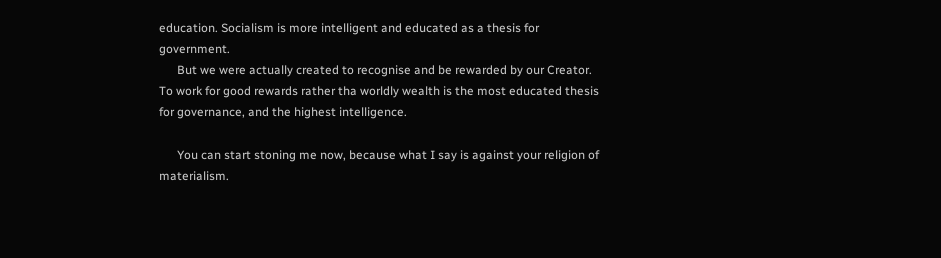education. Socialism is more intelligent and educated as a thesis for government.
      But we were actually created to recognise and be rewarded by our Creator. To work for good rewards rather tha worldly wealth is the most educated thesis for governance, and the highest intelligence.

      You can start stoning me now, because what I say is against your religion of materialism.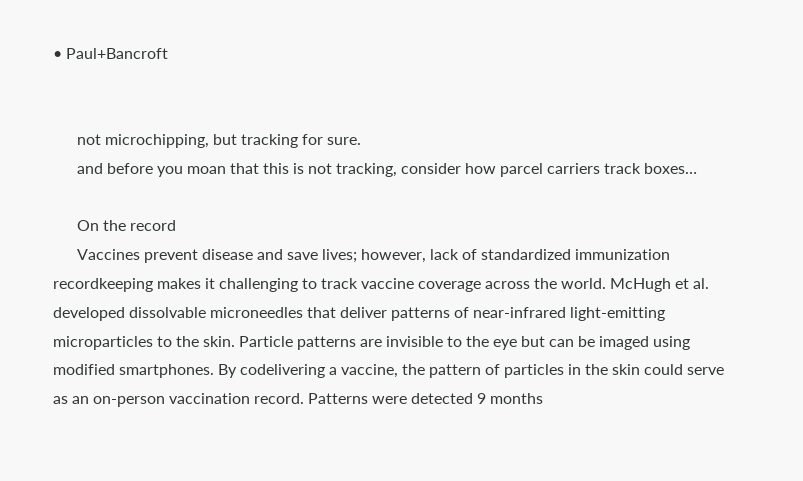• Paul+Bancroft


      not microchipping, but tracking for sure.
      and before you moan that this is not tracking, consider how parcel carriers track boxes…

      On the record
      Vaccines prevent disease and save lives; however, lack of standardized immunization recordkeeping makes it challenging to track vaccine coverage across the world. McHugh et al. developed dissolvable microneedles that deliver patterns of near-infrared light-emitting microparticles to the skin. Particle patterns are invisible to the eye but can be imaged using modified smartphones. By codelivering a vaccine, the pattern of particles in the skin could serve as an on-person vaccination record. Patterns were detected 9 months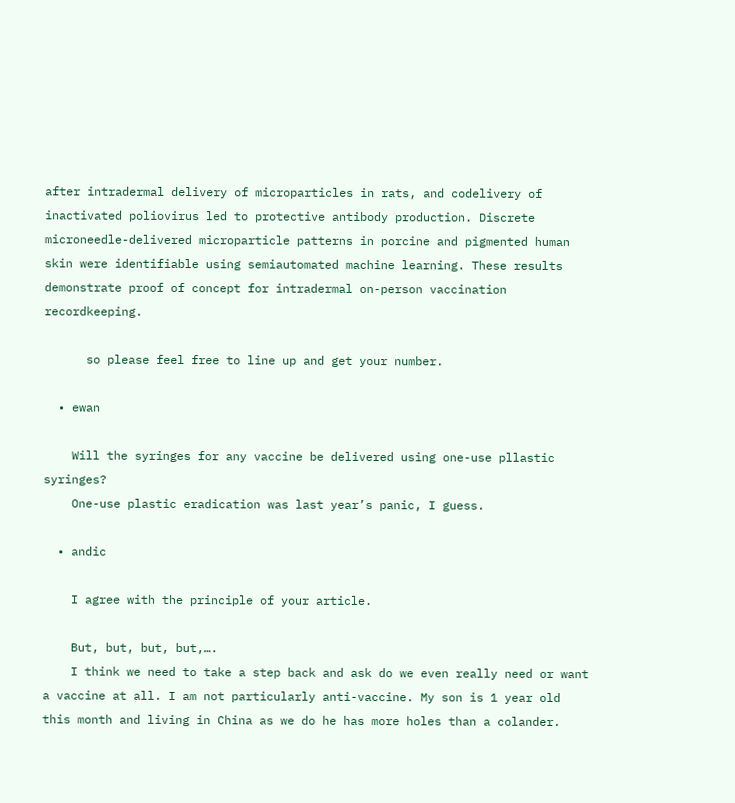after intradermal delivery of microparticles in rats, and codelivery of inactivated poliovirus led to protective antibody production. Discrete microneedle-delivered microparticle patterns in porcine and pigmented human skin were identifiable using semiautomated machine learning. These results demonstrate proof of concept for intradermal on-person vaccination recordkeeping.

      so please feel free to line up and get your number.

  • ewan

    Will the syringes for any vaccine be delivered using one-use pllastic syringes?
    One-use plastic eradication was last year’s panic, I guess.

  • andic

    I agree with the principle of your article.

    But, but, but, but,….
    I think we need to take a step back and ask do we even really need or want a vaccine at all. I am not particularly anti-vaccine. My son is 1 year old this month and living in China as we do he has more holes than a colander.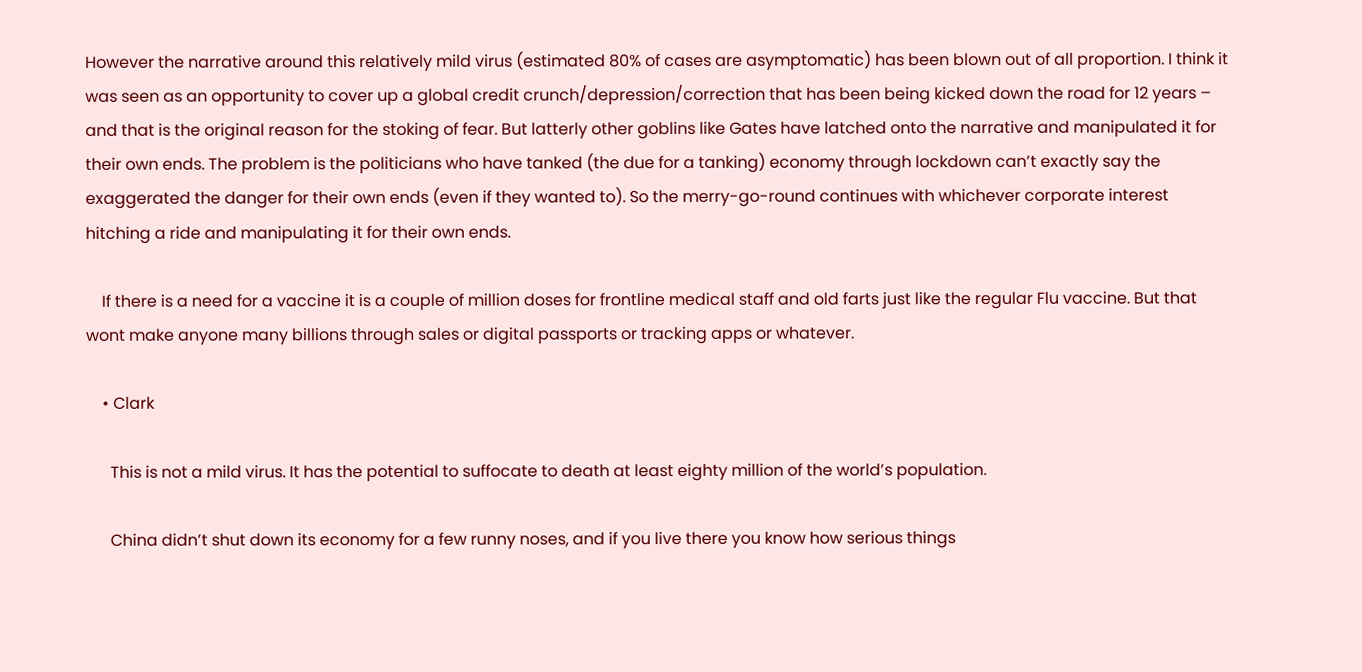However the narrative around this relatively mild virus (estimated 80% of cases are asymptomatic) has been blown out of all proportion. I think it was seen as an opportunity to cover up a global credit crunch/depression/correction that has been being kicked down the road for 12 years – and that is the original reason for the stoking of fear. But latterly other goblins like Gates have latched onto the narrative and manipulated it for their own ends. The problem is the politicians who have tanked (the due for a tanking) economy through lockdown can’t exactly say the exaggerated the danger for their own ends (even if they wanted to). So the merry-go-round continues with whichever corporate interest hitching a ride and manipulating it for their own ends.

    If there is a need for a vaccine it is a couple of million doses for frontline medical staff and old farts just like the regular Flu vaccine. But that wont make anyone many billions through sales or digital passports or tracking apps or whatever.

    • Clark

      This is not a mild virus. It has the potential to suffocate to death at least eighty million of the world’s population.

      China didn’t shut down its economy for a few runny noses, and if you live there you know how serious things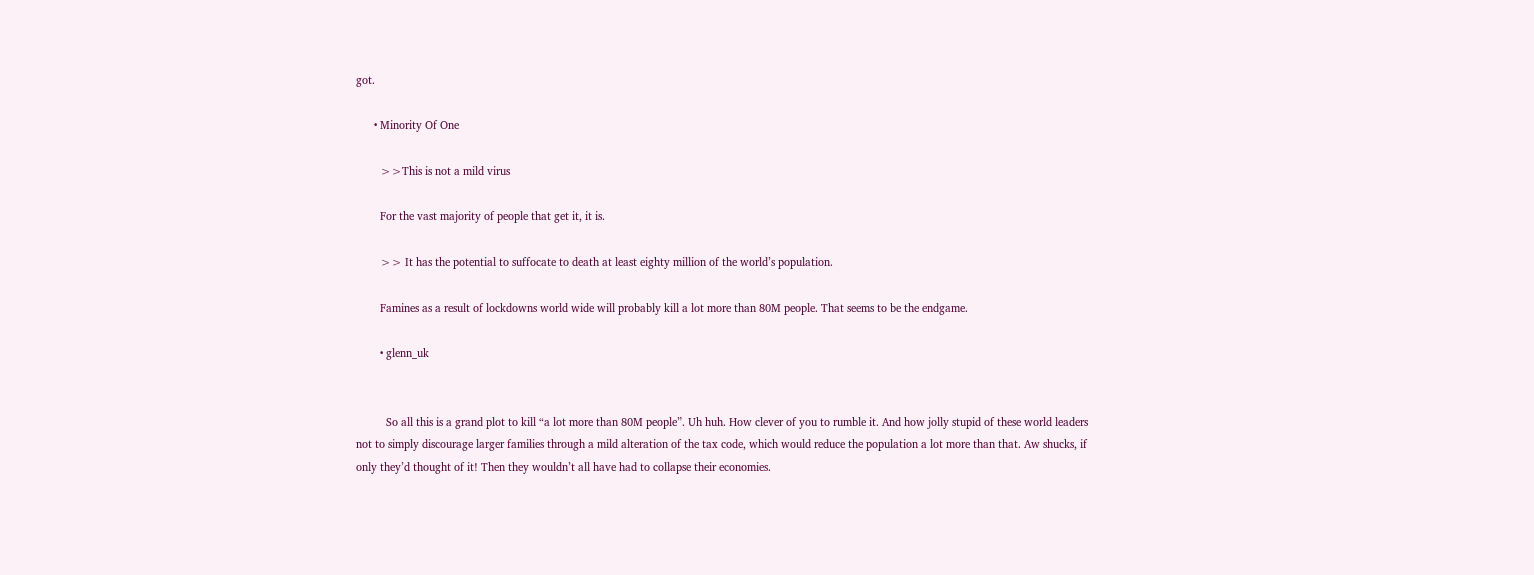got.

      • Minority Of One

        >>This is not a mild virus

        For the vast majority of people that get it, it is.

        >> It has the potential to suffocate to death at least eighty million of the world’s population.

        Famines as a result of lockdowns world wide will probably kill a lot more than 80M people. That seems to be the endgame.

        • glenn_uk


          So all this is a grand plot to kill “a lot more than 80M people”. Uh huh. How clever of you to rumble it. And how jolly stupid of these world leaders not to simply discourage larger families through a mild alteration of the tax code, which would reduce the population a lot more than that. Aw shucks, if only they’d thought of it! Then they wouldn’t all have had to collapse their economies.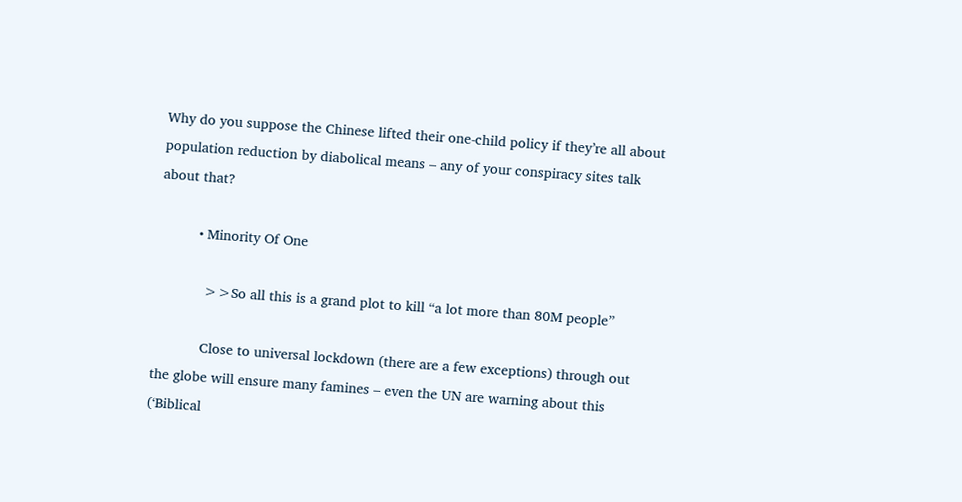Why do you suppose the Chinese lifted their one-child policy if they’re all about population reduction by diabolical means – any of your conspiracy sites talk about that?

          • Minority Of One

            >>So all this is a grand plot to kill “a lot more than 80M people”

            Close to universal lockdown (there are a few exceptions) through out the globe will ensure many famines – even the UN are warning about this (‘Biblical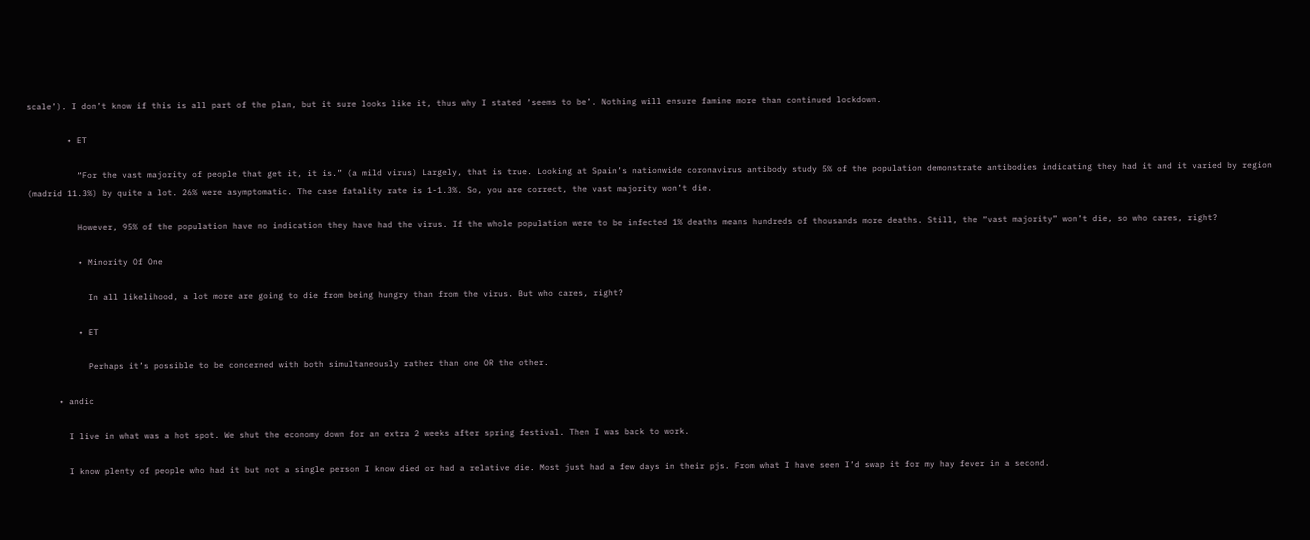scale’). I don’t know if this is all part of the plan, but it sure looks like it, thus why I stated ‘seems to be’. Nothing will ensure famine more than continued lockdown.

        • ET

          “For the vast majority of people that get it, it is.” (a mild virus) Largely, that is true. Looking at Spain’s nationwide coronavirus antibody study 5% of the population demonstrate antibodies indicating they had it and it varied by region (madrid 11.3%) by quite a lot. 26% were asymptomatic. The case fatality rate is 1-1.3%. So, you are correct, the vast majority won’t die.

          However, 95% of the population have no indication they have had the virus. If the whole population were to be infected 1% deaths means hundreds of thousands more deaths. Still, the “vast majority” won’t die, so who cares, right?

          • Minority Of One

            In all likelihood, a lot more are going to die from being hungry than from the virus. But who cares, right?

          • ET

            Perhaps it’s possible to be concerned with both simultaneously rather than one OR the other.

      • andic

        I live in what was a hot spot. We shut the economy down for an extra 2 weeks after spring festival. Then I was back to work.

        I know plenty of people who had it but not a single person I know died or had a relative die. Most just had a few days in their pjs. From what I have seen I’d swap it for my hay fever in a second.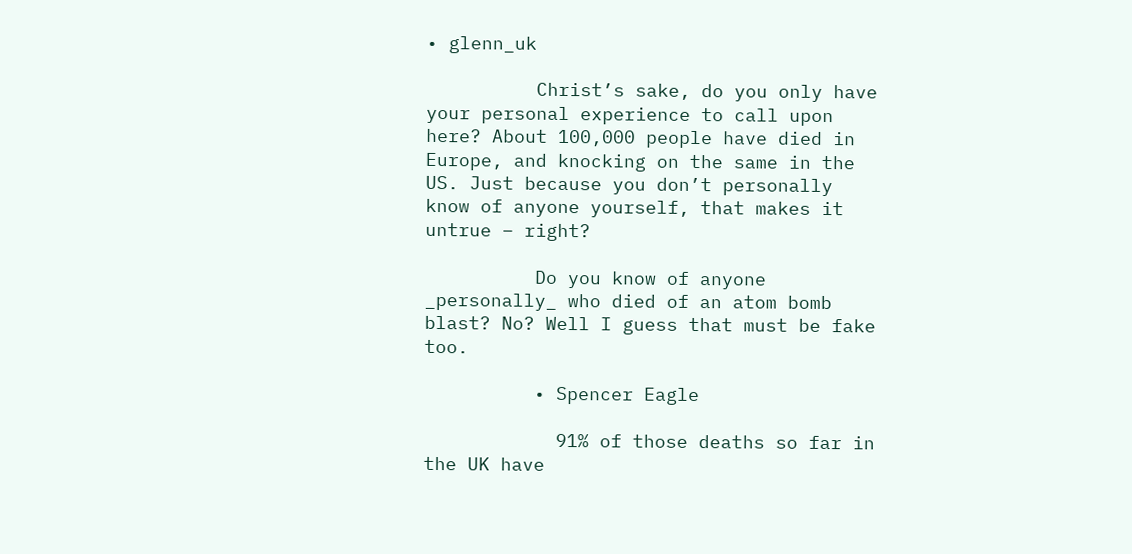• glenn_uk

          Christ’s sake, do you only have your personal experience to call upon here? About 100,000 people have died in Europe, and knocking on the same in the US. Just because you don’t personally know of anyone yourself, that makes it untrue – right?

          Do you know of anyone _personally_ who died of an atom bomb blast? No? Well I guess that must be fake too.

          • Spencer Eagle

            91% of those deaths so far in the UK have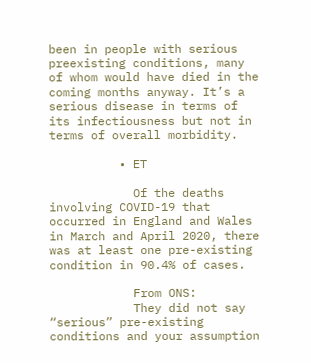been in people with serious preexisting conditions, many of whom would have died in the coming months anyway. It’s a serious disease in terms of its infectiousness but not in terms of overall morbidity.

          • ET

            Of the deaths involving COVID-19 that occurred in England and Wales in March and April 2020, there was at least one pre-existing condition in 90.4% of cases.

            From ONS:
            They did not say “serious” pre-existing conditions and your assumption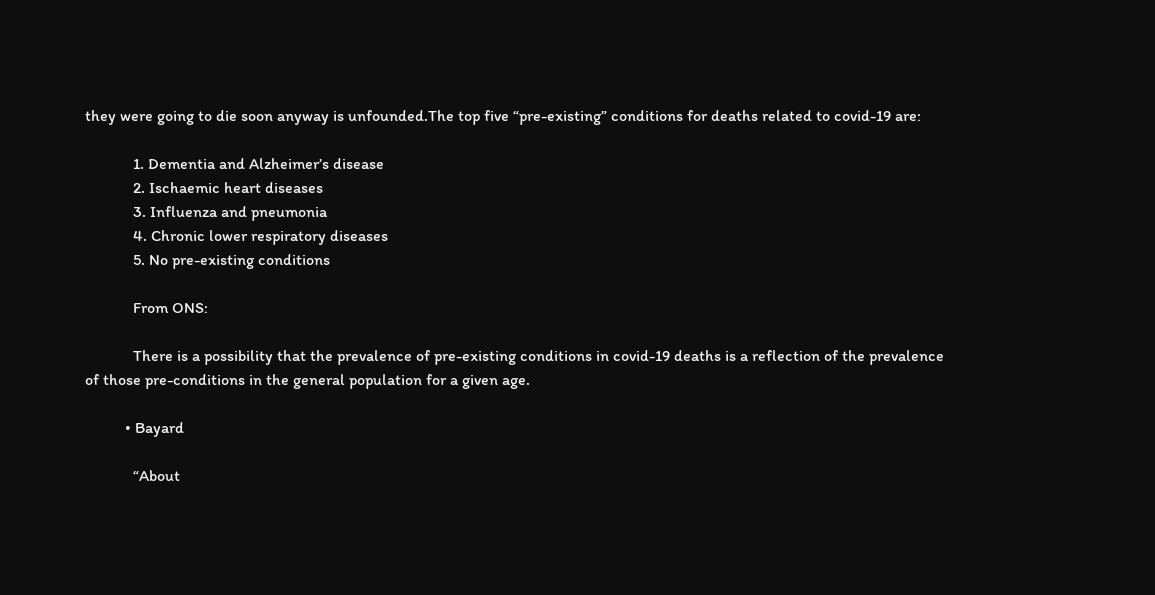they were going to die soon anyway is unfounded.The top five “pre-existing” conditions for deaths related to covid-19 are:

            1. Dementia and Alzheimer’s disease
            2. Ischaemic heart diseases
            3. Influenza and pneumonia
            4. Chronic lower respiratory diseases
            5. No pre-existing conditions

            From ONS:

            There is a possibility that the prevalence of pre-existing conditions in covid-19 deaths is a reflection of the prevalence of those pre-conditions in the general population for a given age.

          • Bayard

            “About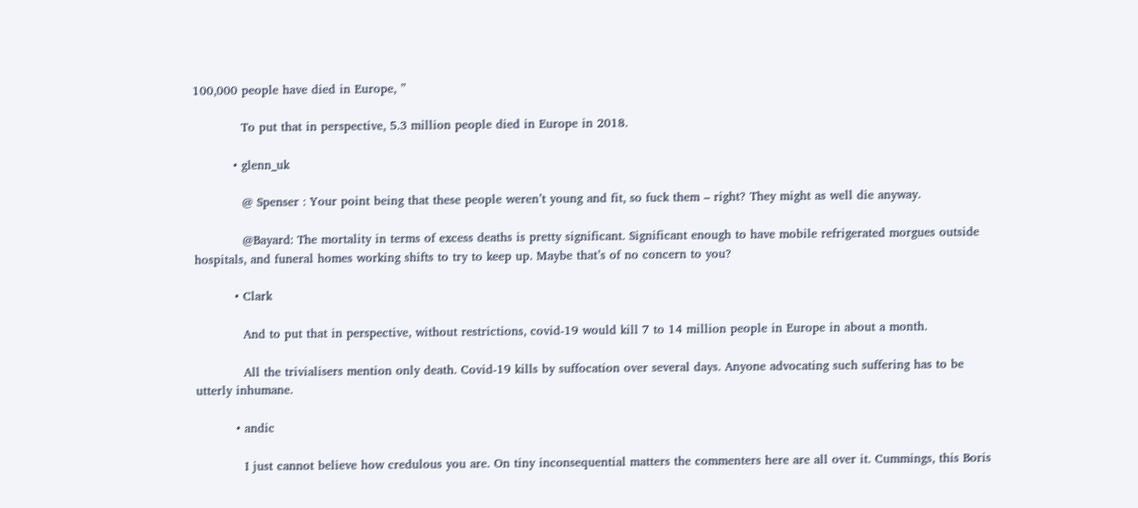100,000 people have died in Europe, ”

            To put that in perspective, 5.3 million people died in Europe in 2018.

          • glenn_uk

            @ Spenser : Your point being that these people weren’t young and fit, so fuck them – right? They might as well die anyway.

            @Bayard: The mortality in terms of excess deaths is pretty significant. Significant enough to have mobile refrigerated morgues outside hospitals, and funeral homes working shifts to try to keep up. Maybe that’s of no concern to you?

          • Clark

            And to put that in perspective, without restrictions, covid-19 would kill 7 to 14 million people in Europe in about a month.

            All the trivialisers mention only death. Covid-19 kills by suffocation over several days. Anyone advocating such suffering has to be utterly inhumane.

          • andic

            I just cannot believe how credulous you are. On tiny inconsequential matters the commenters here are all over it. Cummings, this Boris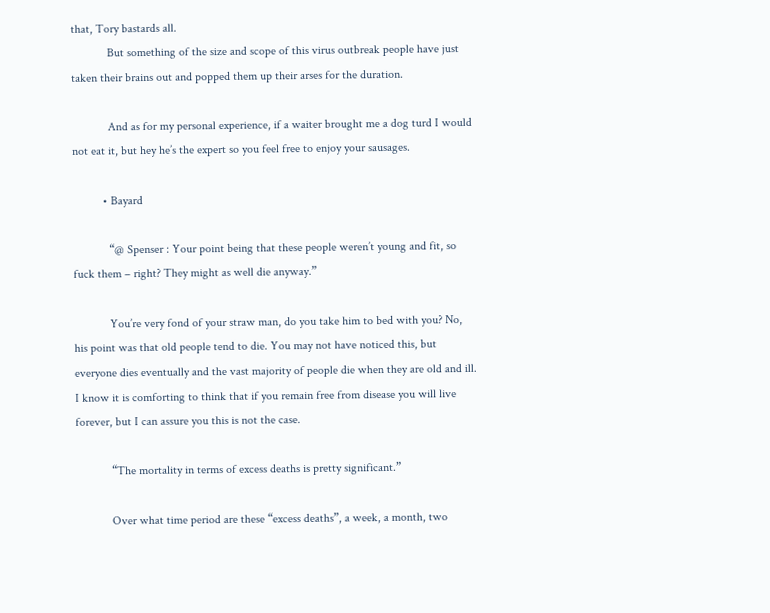that, Tory bastards all.
            But something of the size and scope of this virus outbreak people have just taken their brains out and popped them up their arses for the duration.

            And as for my personal experience, if a waiter brought me a dog turd I would not eat it, but hey he’s the expert so you feel free to enjoy your sausages.

          • Bayard

            “@ Spenser : Your point being that these people weren’t young and fit, so fuck them – right? They might as well die anyway.”

            You’re very fond of your straw man, do you take him to bed with you? No, his point was that old people tend to die. You may not have noticed this, but everyone dies eventually and the vast majority of people die when they are old and ill. I know it is comforting to think that if you remain free from disease you will live forever, but I can assure you this is not the case.

            “The mortality in terms of excess deaths is pretty significant.”

            Over what time period are these “excess deaths”, a week, a month, two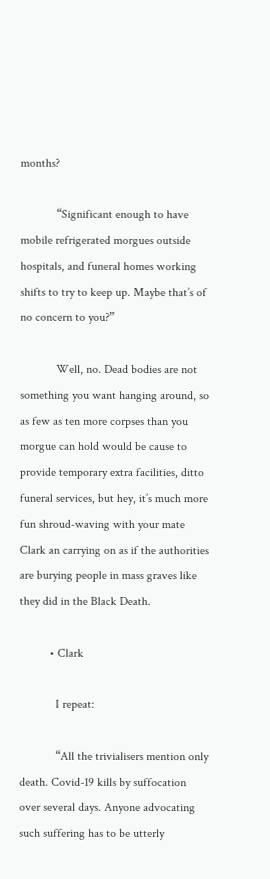months?

            “Significant enough to have mobile refrigerated morgues outside hospitals, and funeral homes working shifts to try to keep up. Maybe that’s of no concern to you?”

            Well, no. Dead bodies are not something you want hanging around, so as few as ten more corpses than you morgue can hold would be cause to provide temporary extra facilities, ditto funeral services, but hey, it’s much more fun shroud-waving with your mate Clark an carrying on as if the authorities are burying people in mass graves like they did in the Black Death.

          • Clark

            I repeat:

            “All the trivialisers mention only death. Covid-19 kills by suffocation over several days. Anyone advocating such suffering has to be utterly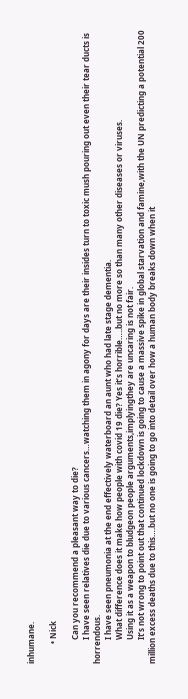inhumane.

          • Nick

            Can you recommend a pleasant way to die?
            I have seen relatives die due to various cancers…watching them in agony for days are their insides turn to toxic mush pouring out even their tear ducts is horrendous.
            I have seen pneumonia at the end effectively waterboard an aunt who had late stage dementia.
            What difference does it make how people with covid 19 die? Yes it’s horrible…..but no more so than many other diseases or viruses.
            Using it as a weapon to bludgeon people arguments,implyingthey are uncaring is not fair.
            It’s not wrong to point out that continued lockdown is going to cause a massive spike in global starvation and famine,with the UN predicting a potential 200 million excess deaths due to this….but no one is going to go into detail over how a human body breaks down when it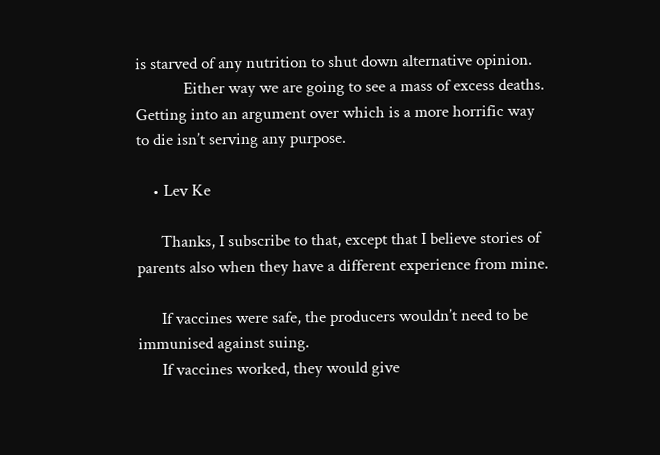is starved of any nutrition to shut down alternative opinion.
            Either way we are going to see a mass of excess deaths. Getting into an argument over which is a more horrific way to die isn’t serving any purpose.

    • Lev Ke

      Thanks, I subscribe to that, except that I believe stories of parents also when they have a different experience from mine.

      If vaccines were safe, the producers wouldn’t need to be immunised against suing.
      If vaccines worked, they would give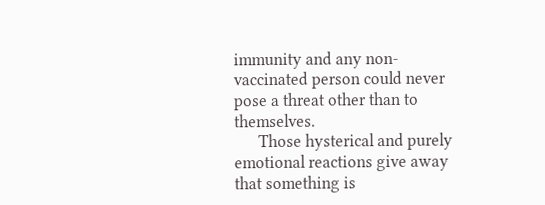immunity and any non-vaccinated person could never pose a threat other than to themselves.
      Those hysterical and purely emotional reactions give away that something is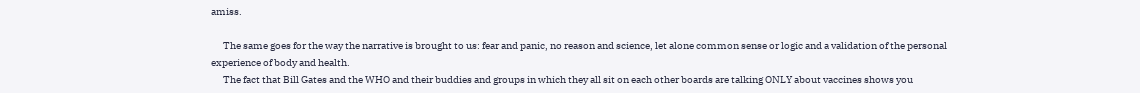amiss.

      The same goes for the way the narrative is brought to us: fear and panic, no reason and science, let alone common sense or logic and a validation of the personal experience of body and health.
      The fact that Bill Gates and the WHO and their buddies and groups in which they all sit on each other boards are talking ONLY about vaccines shows you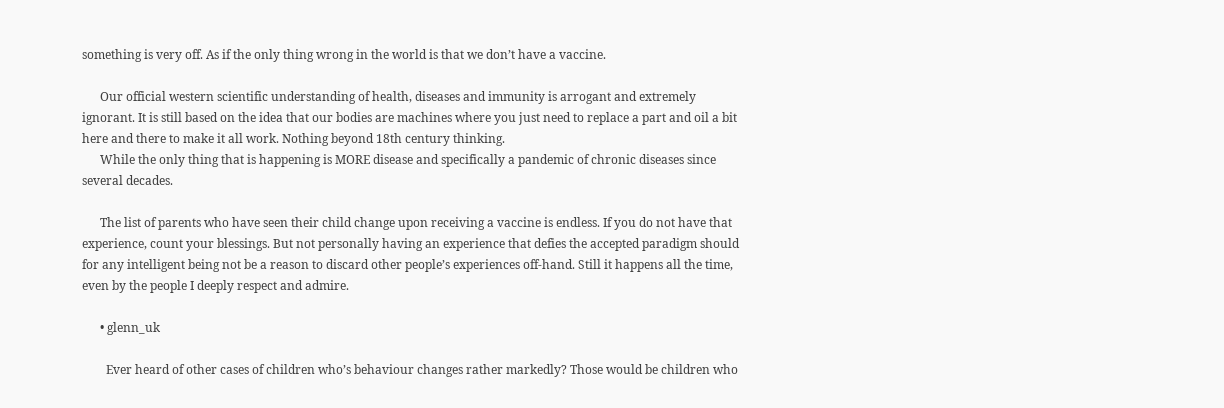something is very off. As if the only thing wrong in the world is that we don’t have a vaccine.

      Our official western scientific understanding of health, diseases and immunity is arrogant and extremely ignorant. It is still based on the idea that our bodies are machines where you just need to replace a part and oil a bit here and there to make it all work. Nothing beyond 18th century thinking.
      While the only thing that is happening is MORE disease and specifically a pandemic of chronic diseases since several decades.

      The list of parents who have seen their child change upon receiving a vaccine is endless. If you do not have that experience, count your blessings. But not personally having an experience that defies the accepted paradigm should for any intelligent being not be a reason to discard other people’s experiences off-hand. Still it happens all the time, even by the people I deeply respect and admire.

      • glenn_uk

        Ever heard of other cases of children who’s behaviour changes rather markedly? Those would be children who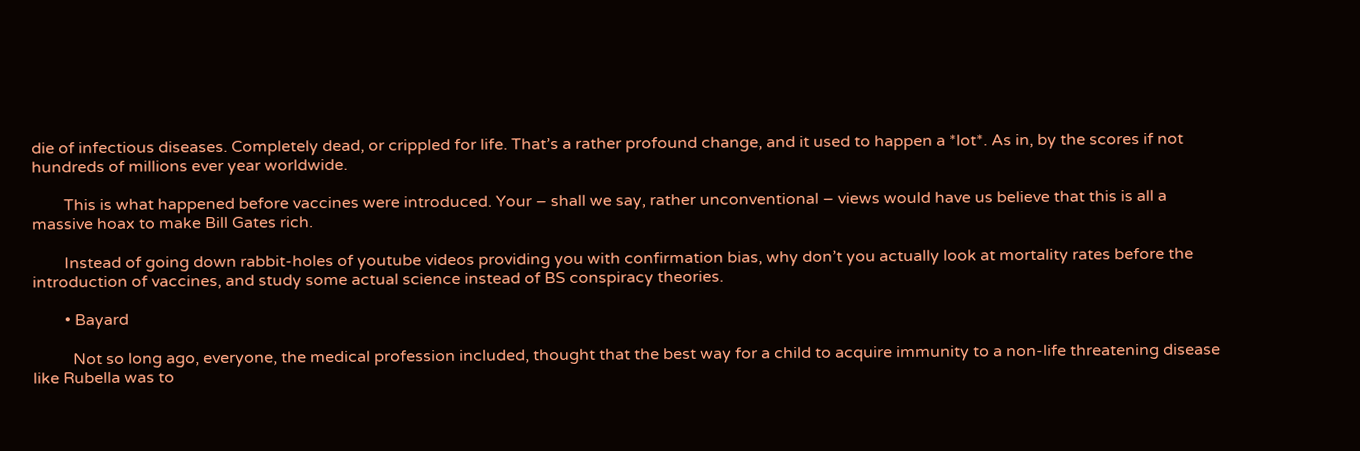die of infectious diseases. Completely dead, or crippled for life. That’s a rather profound change, and it used to happen a *lot*. As in, by the scores if not hundreds of millions ever year worldwide.

        This is what happened before vaccines were introduced. Your – shall we say, rather unconventional – views would have us believe that this is all a massive hoax to make Bill Gates rich.

        Instead of going down rabbit-holes of youtube videos providing you with confirmation bias, why don’t you actually look at mortality rates before the introduction of vaccines, and study some actual science instead of BS conspiracy theories.

        • Bayard

          Not so long ago, everyone, the medical profession included, thought that the best way for a child to acquire immunity to a non-life threatening disease like Rubella was to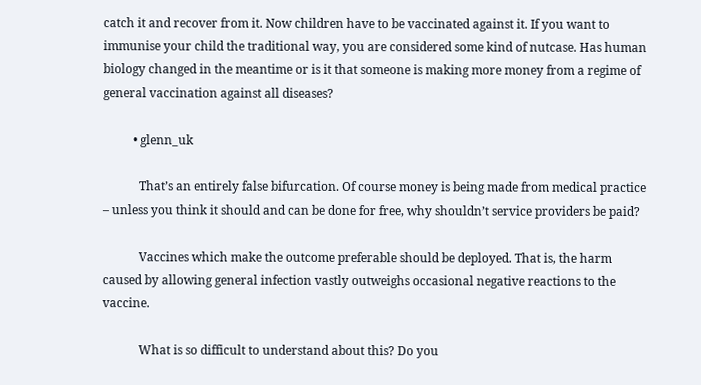catch it and recover from it. Now children have to be vaccinated against it. If you want to immunise your child the traditional way, you are considered some kind of nutcase. Has human biology changed in the meantime or is it that someone is making more money from a regime of general vaccination against all diseases?

          • glenn_uk

            That’s an entirely false bifurcation. Of course money is being made from medical practice – unless you think it should and can be done for free, why shouldn’t service providers be paid?

            Vaccines which make the outcome preferable should be deployed. That is, the harm caused by allowing general infection vastly outweighs occasional negative reactions to the vaccine.

            What is so difficult to understand about this? Do you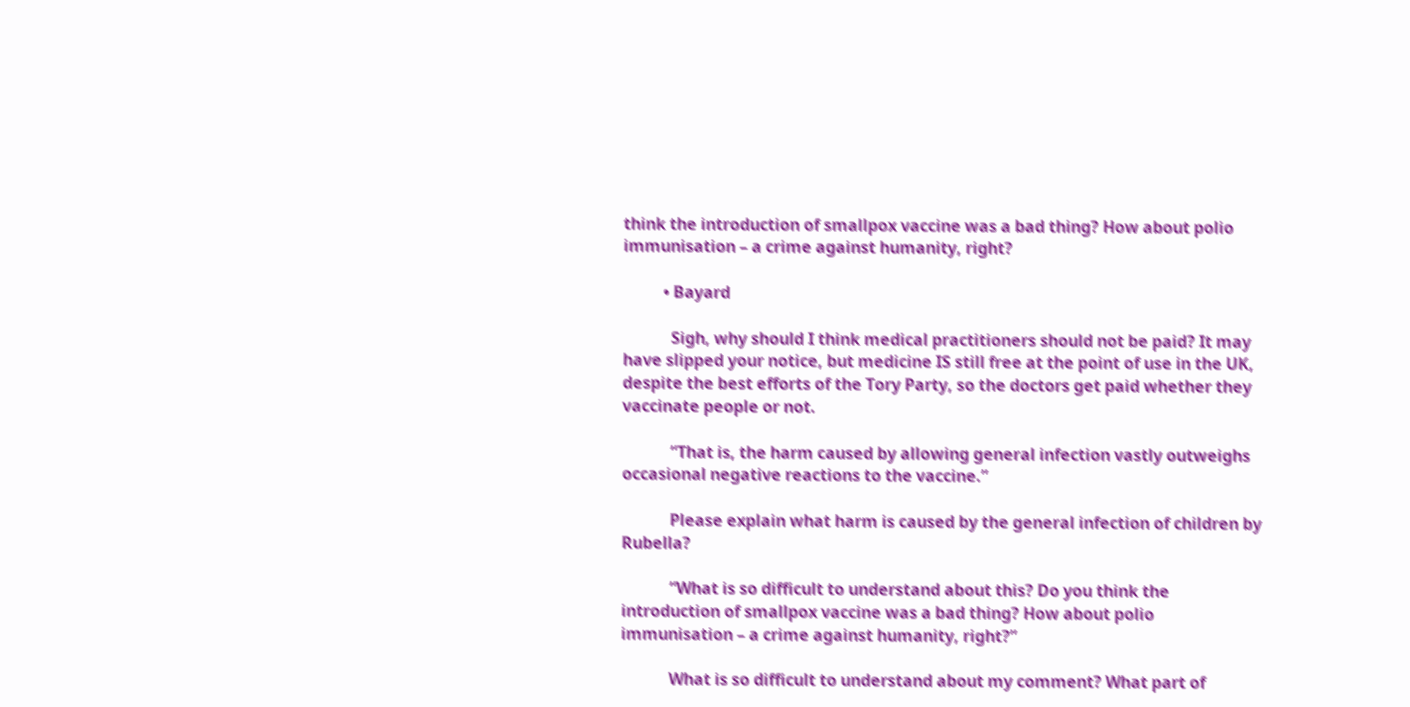think the introduction of smallpox vaccine was a bad thing? How about polio immunisation – a crime against humanity, right?

          • Bayard

            Sigh, why should I think medical practitioners should not be paid? It may have slipped your notice, but medicine IS still free at the point of use in the UK, despite the best efforts of the Tory Party, so the doctors get paid whether they vaccinate people or not.

            “That is, the harm caused by allowing general infection vastly outweighs occasional negative reactions to the vaccine.”

            Please explain what harm is caused by the general infection of children by Rubella?

            “What is so difficult to understand about this? Do you think the introduction of smallpox vaccine was a bad thing? How about polio immunisation – a crime against humanity, right?”

            What is so difficult to understand about my comment? What part of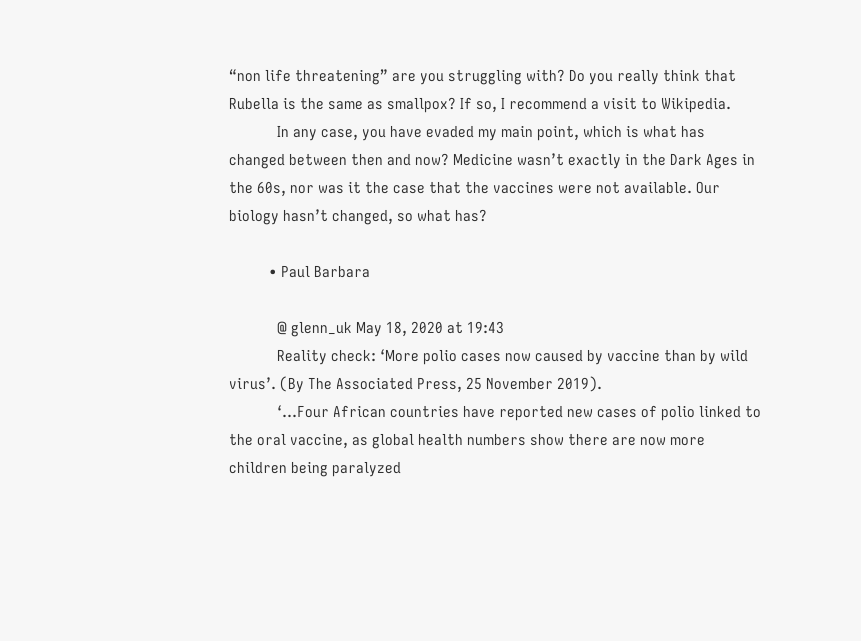“non life threatening” are you struggling with? Do you really think that Rubella is the same as smallpox? If so, I recommend a visit to Wikipedia.
            In any case, you have evaded my main point, which is what has changed between then and now? Medicine wasn’t exactly in the Dark Ages in the 60s, nor was it the case that the vaccines were not available. Our biology hasn’t changed, so what has?

          • Paul Barbara

            @ glenn_uk May 18, 2020 at 19:43
            Reality check: ‘More polio cases now caused by vaccine than by wild virus’. (By The Associated Press, 25 November 2019).
            ‘…Four African countries have reported new cases of polio linked to the oral vaccine, as global health numbers show there are now more children being paralyzed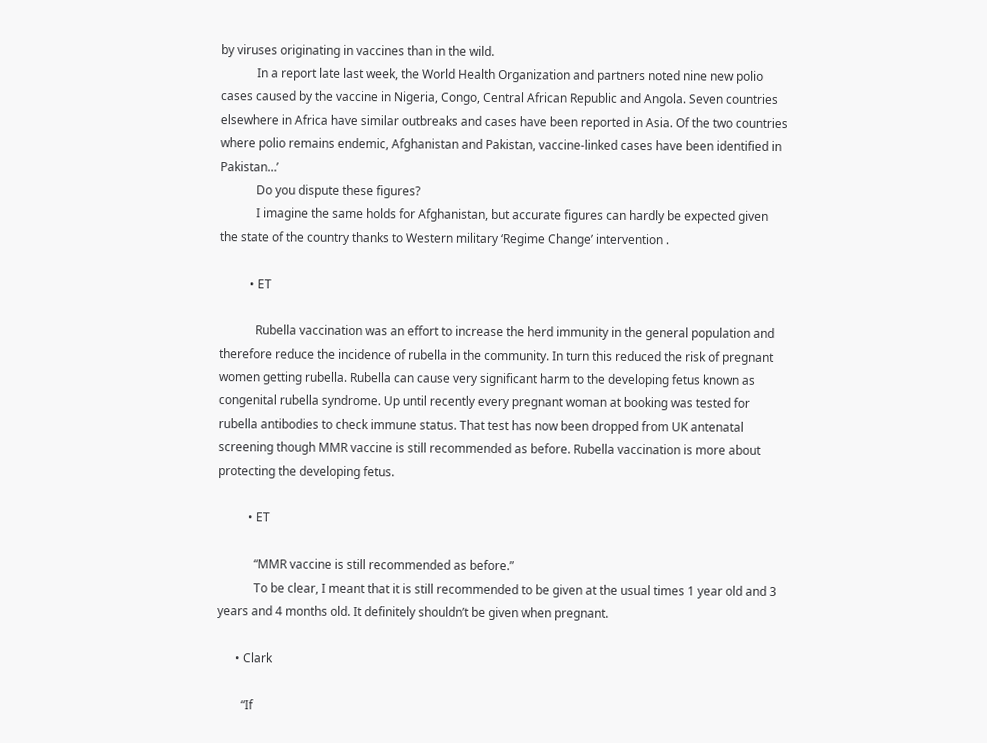by viruses originating in vaccines than in the wild.
            In a report late last week, the World Health Organization and partners noted nine new polio cases caused by the vaccine in Nigeria, Congo, Central African Republic and Angola. Seven countries elsewhere in Africa have similar outbreaks and cases have been reported in Asia. Of the two countries where polio remains endemic, Afghanistan and Pakistan, vaccine-linked cases have been identified in Pakistan…’
            Do you dispute these figures?
            I imagine the same holds for Afghanistan, but accurate figures can hardly be expected given the state of the country thanks to Western military ‘Regime Change’ intervention .

          • ET

            Rubella vaccination was an effort to increase the herd immunity in the general population and therefore reduce the incidence of rubella in the community. In turn this reduced the risk of pregnant women getting rubella. Rubella can cause very significant harm to the developing fetus known as congenital rubella syndrome. Up until recently every pregnant woman at booking was tested for rubella antibodies to check immune status. That test has now been dropped from UK antenatal screening though MMR vaccine is still recommended as before. Rubella vaccination is more about protecting the developing fetus.

          • ET

            “MMR vaccine is still recommended as before.”
            To be clear, I meant that it is still recommended to be given at the usual times 1 year old and 3 years and 4 months old. It definitely shouldn’t be given when pregnant.

      • Clark

        “If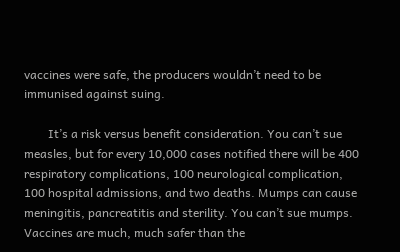vaccines were safe, the producers wouldn’t need to be immunised against suing.

        It’s a risk versus benefit consideration. You can’t sue measles, but for every 10,000 cases notified there will be 400 respiratory complications, 100 neurological complication, 100 hospital admissions, and two deaths. Mumps can cause meningitis, pancreatitis and sterility. You can’t sue mumps. Vaccines are much, much safer than the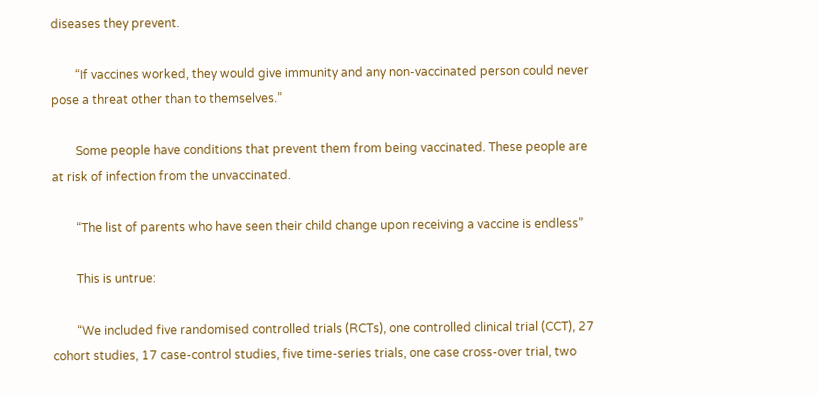diseases they prevent.

        “If vaccines worked, they would give immunity and any non-vaccinated person could never pose a threat other than to themselves.”

        Some people have conditions that prevent them from being vaccinated. These people are at risk of infection from the unvaccinated.

        “The list of parents who have seen their child change upon receiving a vaccine is endless”

        This is untrue:

        “We included five randomised controlled trials (RCTs), one controlled clinical trial (CCT), 27 cohort studies, 17 case‐control studies, five time‐series trials, one case cross‐over trial, two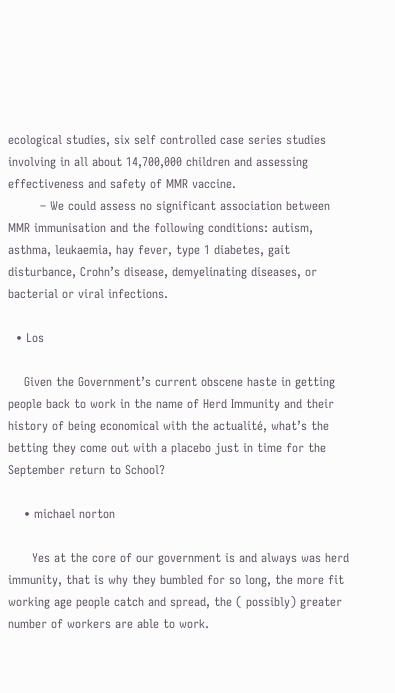ecological studies, six self controlled case series studies involving in all about 14,700,000 children and assessing effectiveness and safety of MMR vaccine.
        – We could assess no significant association between MMR immunisation and the following conditions: autism, asthma, leukaemia, hay fever, type 1 diabetes, gait disturbance, Crohn’s disease, demyelinating diseases, or bacterial or viral infections.

  • Los

    Given the Government’s current obscene haste in getting people back to work in the name of Herd Immunity and their history of being economical with the actualité, what’s the betting they come out with a placebo just in time for the September return to School?

    • michael norton

      Yes at the core of our government is and always was herd immunity, that is why they bumbled for so long, the more fit working age people catch and spread, the ( possibly) greater number of workers are able to work.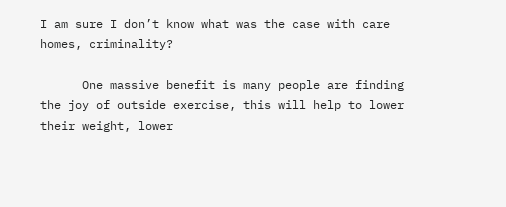I am sure I don’t know what was the case with care homes, criminality?

      One massive benefit is many people are finding the joy of outside exercise, this will help to lower their weight, lower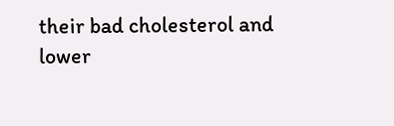their bad cholesterol and lower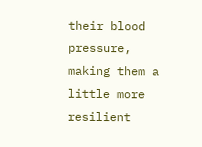their blood pressure, making them a little more resilient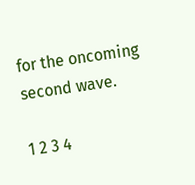for the oncoming second wave.

1 2 3 4